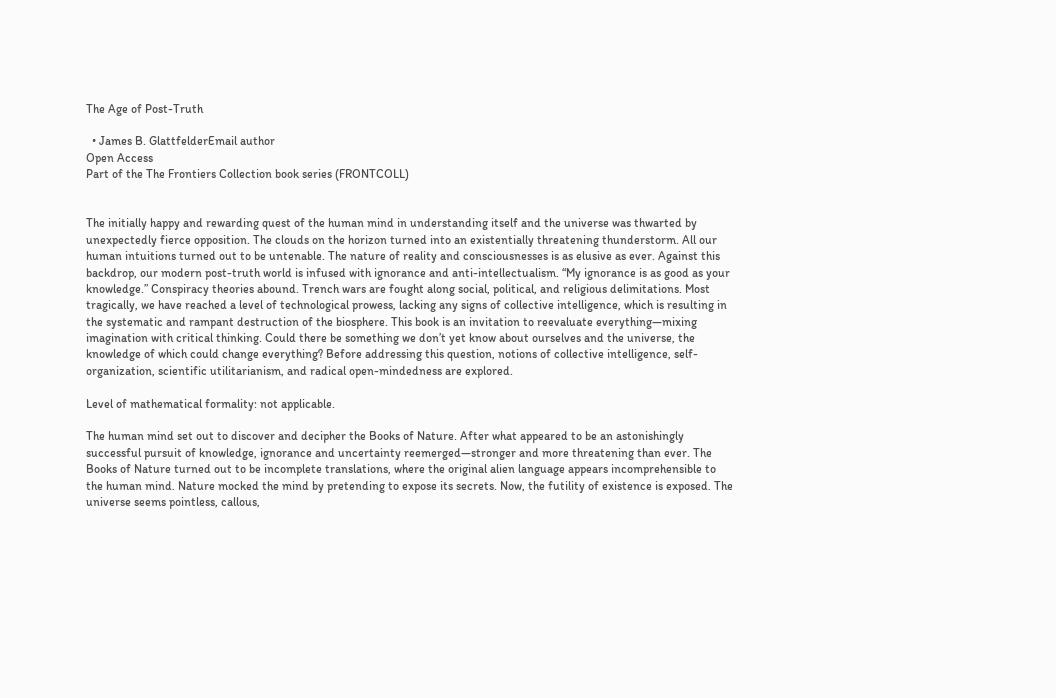The Age of Post-Truth

  • James B. GlattfelderEmail author
Open Access
Part of the The Frontiers Collection book series (FRONTCOLL)


The initially happy and rewarding quest of the human mind in understanding itself and the universe was thwarted by unexpectedly fierce opposition. The clouds on the horizon turned into an existentially threatening thunderstorm. All our human intuitions turned out to be untenable. The nature of reality and consciousnesses is as elusive as ever. Against this backdrop, our modern post-truth world is infused with ignorance and anti-intellectualism. “My ignorance is as good as your knowledge.” Conspiracy theories abound. Trench wars are fought along social, political, and religious delimitations. Most tragically, we have reached a level of technological prowess, lacking any signs of collective intelligence, which is resulting in the systematic and rampant destruction of the biosphere. This book is an invitation to reevaluate everything—mixing imagination with critical thinking. Could there be something we don’t yet know about ourselves and the universe, the knowledge of which could change everything? Before addressing this question, notions of collective intelligence, self-organization, scientific utilitarianism, and radical open-mindedness are explored.

Level of mathematical formality: not applicable.

The human mind set out to discover and decipher the Books of Nature. After what appeared to be an astonishingly successful pursuit of knowledge, ignorance and uncertainty reemerged—stronger and more threatening than ever. The Books of Nature turned out to be incomplete translations, where the original alien language appears incomprehensible to the human mind. Nature mocked the mind by pretending to expose its secrets. Now, the futility of existence is exposed. The universe seems pointless, callous,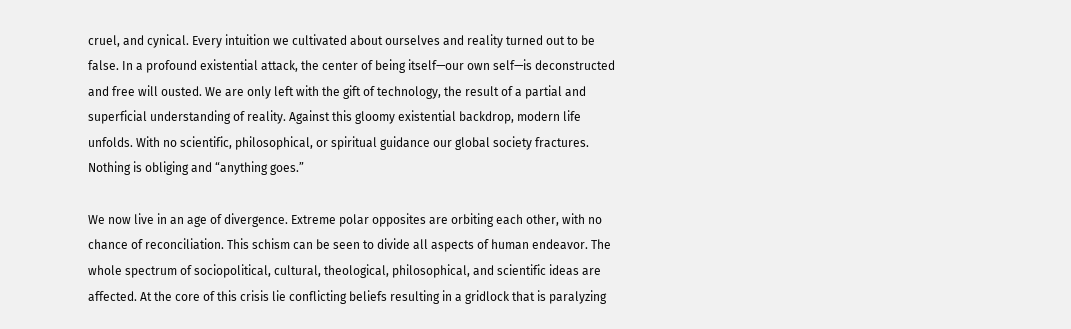cruel, and cynical. Every intuition we cultivated about ourselves and reality turned out to be false. In a profound existential attack, the center of being itself—our own self—is deconstructed and free will ousted. We are only left with the gift of technology, the result of a partial and superficial understanding of reality. Against this gloomy existential backdrop, modern life unfolds. With no scientific, philosophical, or spiritual guidance our global society fractures. Nothing is obliging and “anything goes.”

We now live in an age of divergence. Extreme polar opposites are orbiting each other, with no chance of reconciliation. This schism can be seen to divide all aspects of human endeavor. The whole spectrum of sociopolitical, cultural, theological, philosophical, and scientific ideas are affected. At the core of this crisis lie conflicting beliefs resulting in a gridlock that is paralyzing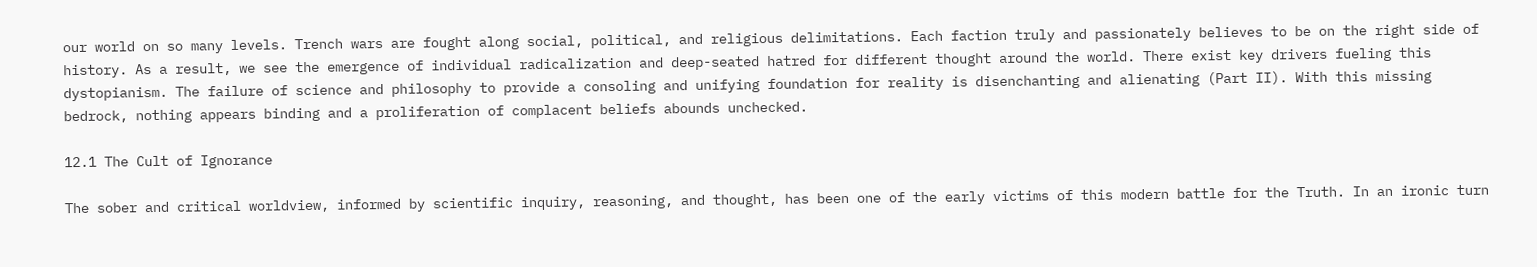our world on so many levels. Trench wars are fought along social, political, and religious delimitations. Each faction truly and passionately believes to be on the right side of history. As a result, we see the emergence of individual radicalization and deep-seated hatred for different thought around the world. There exist key drivers fueling this dystopianism. The failure of science and philosophy to provide a consoling and unifying foundation for reality is disenchanting and alienating (Part II). With this missing bedrock, nothing appears binding and a proliferation of complacent beliefs abounds unchecked.

12.1 The Cult of Ignorance

The sober and critical worldview, informed by scientific inquiry, reasoning, and thought, has been one of the early victims of this modern battle for the Truth. In an ironic turn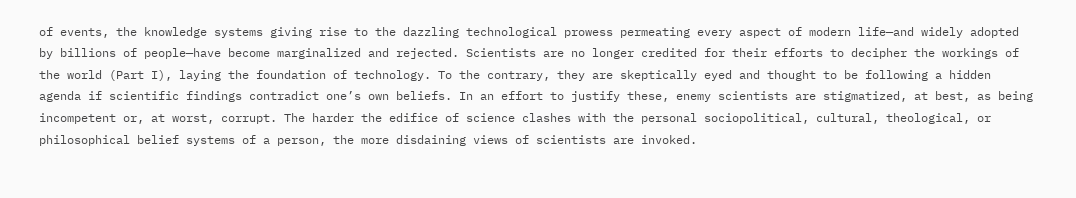of events, the knowledge systems giving rise to the dazzling technological prowess permeating every aspect of modern life—and widely adopted by billions of people—have become marginalized and rejected. Scientists are no longer credited for their efforts to decipher the workings of the world (Part I), laying the foundation of technology. To the contrary, they are skeptically eyed and thought to be following a hidden agenda if scientific findings contradict one’s own beliefs. In an effort to justify these, enemy scientists are stigmatized, at best, as being incompetent or, at worst, corrupt. The harder the edifice of science clashes with the personal sociopolitical, cultural, theological, or philosophical belief systems of a person, the more disdaining views of scientists are invoked.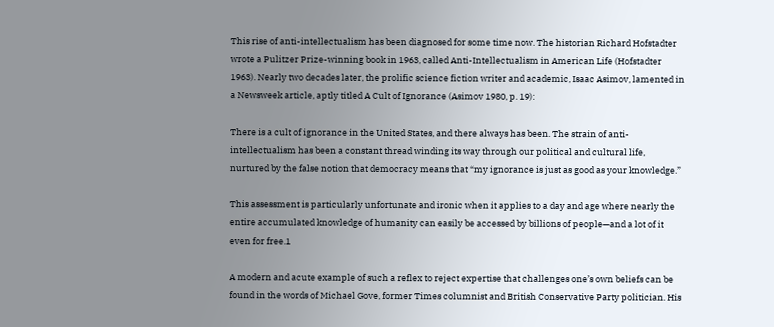This rise of anti-intellectualism has been diagnosed for some time now. The historian Richard Hofstadter wrote a Pulitzer Prize-winning book in 1963, called Anti-Intellectualism in American Life (Hofstadter 1963). Nearly two decades later, the prolific science fiction writer and academic, Isaac Asimov, lamented in a Newsweek article, aptly titled A Cult of Ignorance (Asimov 1980, p. 19):

There is a cult of ignorance in the United States, and there always has been. The strain of anti-intellectualism has been a constant thread winding its way through our political and cultural life, nurtured by the false notion that democracy means that “my ignorance is just as good as your knowledge.”

This assessment is particularly unfortunate and ironic when it applies to a day and age where nearly the entire accumulated knowledge of humanity can easily be accessed by billions of people—and a lot of it even for free.1

A modern and acute example of such a reflex to reject expertise that challenges one’s own beliefs can be found in the words of Michael Gove, former Times columnist and British Conservative Party politician. His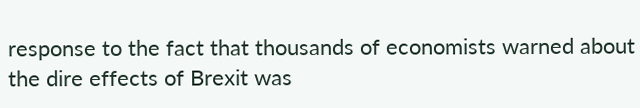response to the fact that thousands of economists warned about the dire effects of Brexit was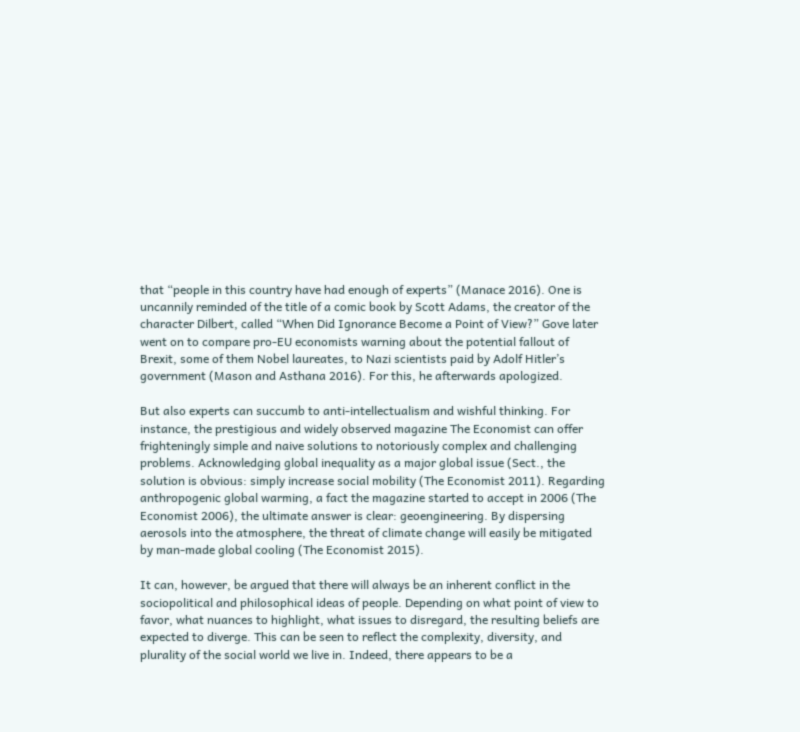that “people in this country have had enough of experts” (Manace 2016). One is uncannily reminded of the title of a comic book by Scott Adams, the creator of the character Dilbert, called “When Did Ignorance Become a Point of View?” Gove later went on to compare pro-EU economists warning about the potential fallout of Brexit, some of them Nobel laureates, to Nazi scientists paid by Adolf Hitler’s government (Mason and Asthana 2016). For this, he afterwards apologized.

But also experts can succumb to anti-intellectualism and wishful thinking. For instance, the prestigious and widely observed magazine The Economist can offer frighteningly simple and naive solutions to notoriously complex and challenging problems. Acknowledging global inequality as a major global issue (Sect., the solution is obvious: simply increase social mobility (The Economist 2011). Regarding anthropogenic global warming, a fact the magazine started to accept in 2006 (The Economist 2006), the ultimate answer is clear: geoengineering. By dispersing aerosols into the atmosphere, the threat of climate change will easily be mitigated by man-made global cooling (The Economist 2015).

It can, however, be argued that there will always be an inherent conflict in the sociopolitical and philosophical ideas of people. Depending on what point of view to favor, what nuances to highlight, what issues to disregard, the resulting beliefs are expected to diverge. This can be seen to reflect the complexity, diversity, and plurality of the social world we live in. Indeed, there appears to be a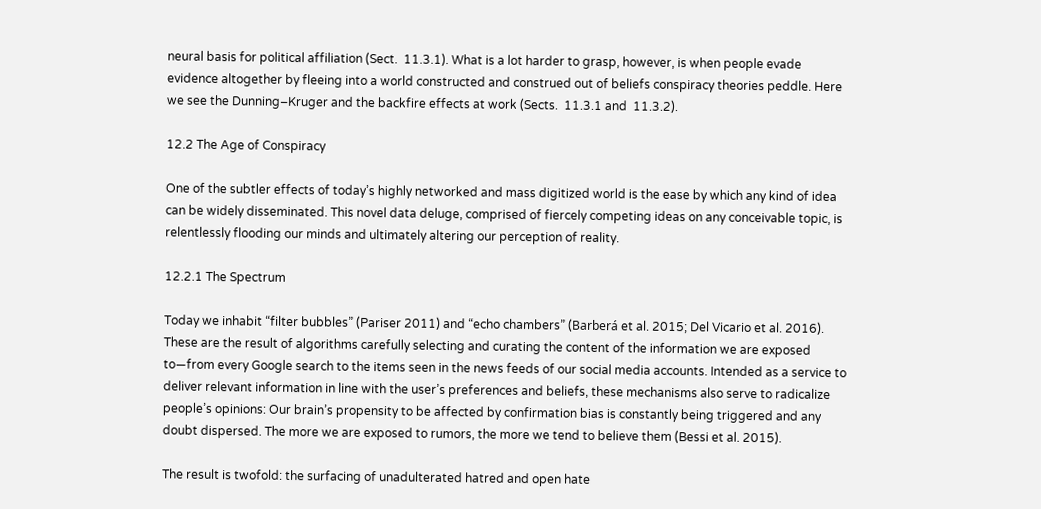neural basis for political affiliation (Sect.  11.3.1). What is a lot harder to grasp, however, is when people evade evidence altogether by fleeing into a world constructed and construed out of beliefs conspiracy theories peddle. Here we see the Dunning–Kruger and the backfire effects at work (Sects.  11.3.1 and  11.3.2).

12.2 The Age of Conspiracy

One of the subtler effects of today’s highly networked and mass digitized world is the ease by which any kind of idea can be widely disseminated. This novel data deluge, comprised of fiercely competing ideas on any conceivable topic, is relentlessly flooding our minds and ultimately altering our perception of reality.

12.2.1 The Spectrum

Today we inhabit “filter bubbles” (Pariser 2011) and “echo chambers” (Barberá et al. 2015; Del Vicario et al. 2016). These are the result of algorithms carefully selecting and curating the content of the information we are exposed to—from every Google search to the items seen in the news feeds of our social media accounts. Intended as a service to deliver relevant information in line with the user’s preferences and beliefs, these mechanisms also serve to radicalize people’s opinions: Our brain’s propensity to be affected by confirmation bias is constantly being triggered and any doubt dispersed. The more we are exposed to rumors, the more we tend to believe them (Bessi et al. 2015).

The result is twofold: the surfacing of unadulterated hatred and open hate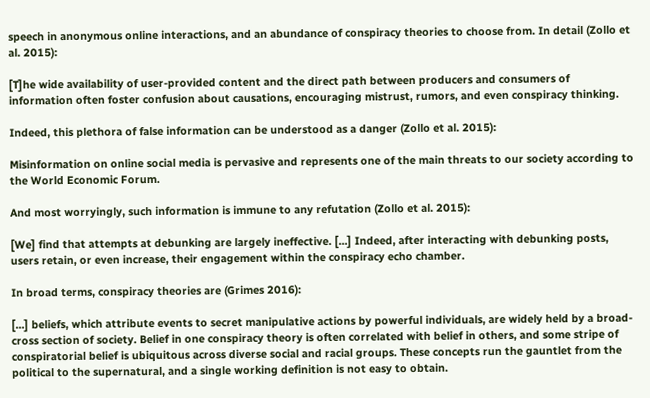speech in anonymous online interactions, and an abundance of conspiracy theories to choose from. In detail (Zollo et al. 2015):

[T]he wide availability of user-provided content and the direct path between producers and consumers of information often foster confusion about causations, encouraging mistrust, rumors, and even conspiracy thinking.

Indeed, this plethora of false information can be understood as a danger (Zollo et al. 2015):

Misinformation on online social media is pervasive and represents one of the main threats to our society according to the World Economic Forum.

And most worryingly, such information is immune to any refutation (Zollo et al. 2015):

[We] find that attempts at debunking are largely ineffective. [...] Indeed, after interacting with debunking posts, users retain, or even increase, their engagement within the conspiracy echo chamber.

In broad terms, conspiracy theories are (Grimes 2016):

[...] beliefs, which attribute events to secret manipulative actions by powerful individuals, are widely held by a broad-cross section of society. Belief in one conspiracy theory is often correlated with belief in others, and some stripe of conspiratorial belief is ubiquitous across diverse social and racial groups. These concepts run the gauntlet from the political to the supernatural, and a single working definition is not easy to obtain.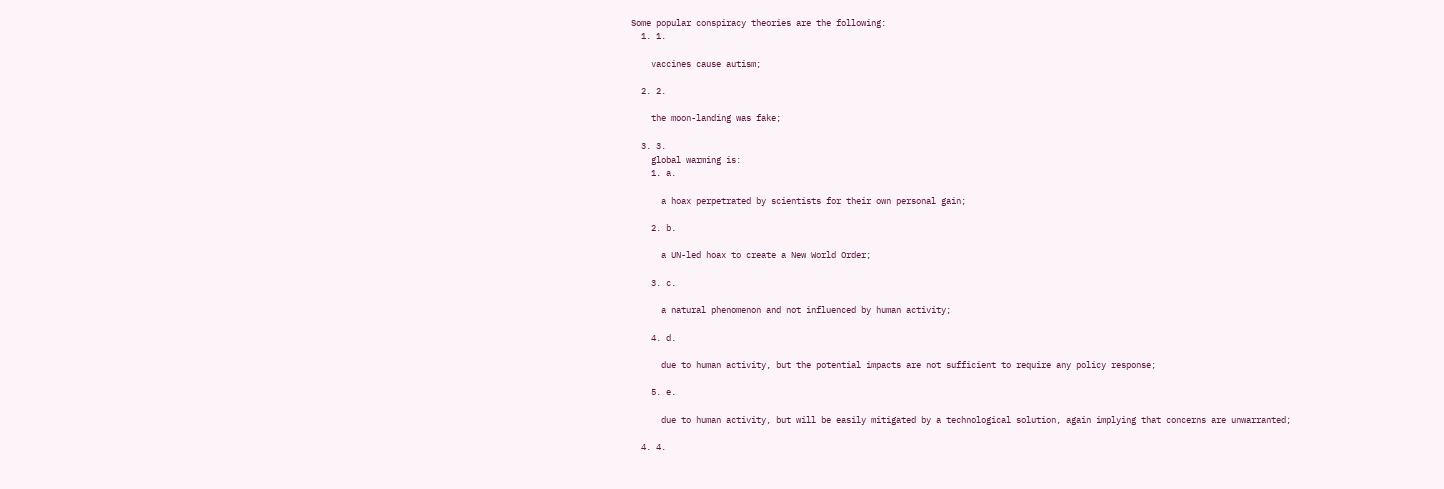Some popular conspiracy theories are the following:
  1. 1.

    vaccines cause autism;

  2. 2.

    the moon-landing was fake;

  3. 3.
    global warming is:
    1. a.

      a hoax perpetrated by scientists for their own personal gain;

    2. b.

      a UN-led hoax to create a New World Order;

    3. c.

      a natural phenomenon and not influenced by human activity;

    4. d.

      due to human activity, but the potential impacts are not sufficient to require any policy response;

    5. e.

      due to human activity, but will be easily mitigated by a technological solution, again implying that concerns are unwarranted;

  4. 4.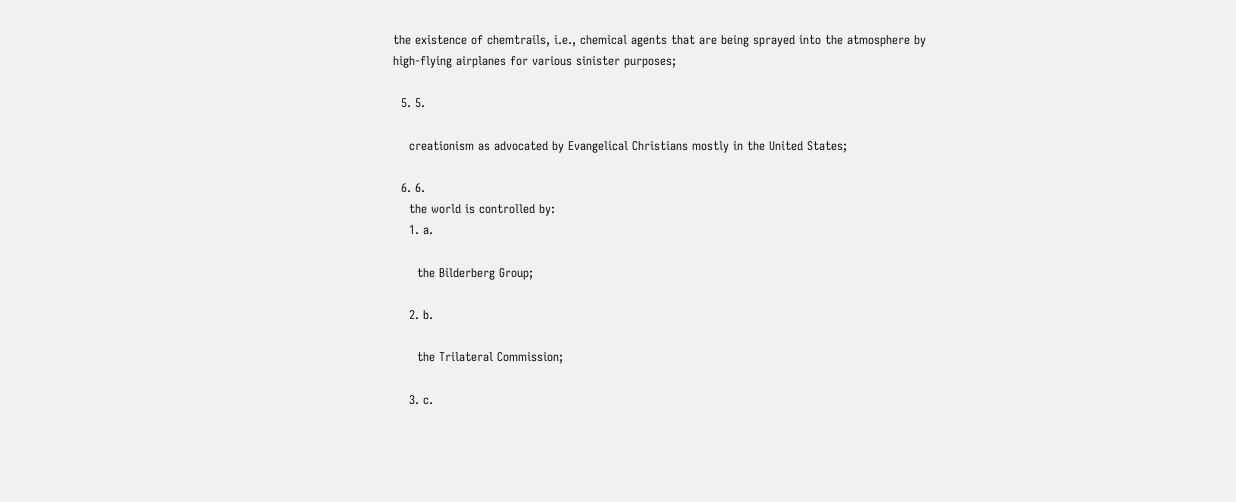the existence of chemtrails, i.e., chemical agents that are being sprayed into the atmosphere by high-flying airplanes for various sinister purposes;

  5. 5.

    creationism as advocated by Evangelical Christians mostly in the United States;

  6. 6.
    the world is controlled by:
    1. a.

      the Bilderberg Group;

    2. b.

      the Trilateral Commission;

    3. c.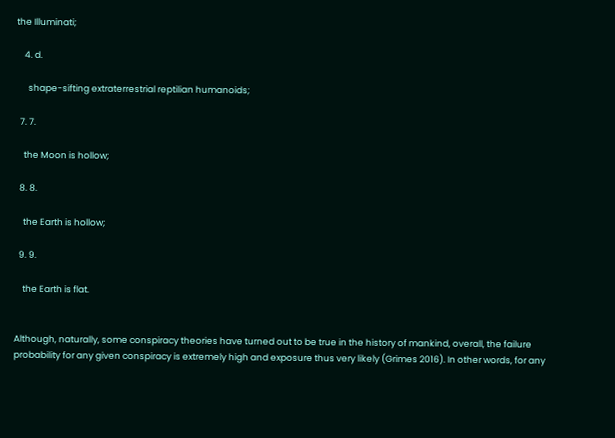the Illuminati;

    4. d.

      shape-sifting extraterrestrial reptilian humanoids;

  7. 7.

    the Moon is hollow;

  8. 8.

    the Earth is hollow;

  9. 9.

    the Earth is flat.


Although, naturally, some conspiracy theories have turned out to be true in the history of mankind, overall, the failure probability for any given conspiracy is extremely high and exposure thus very likely (Grimes 2016). In other words, for any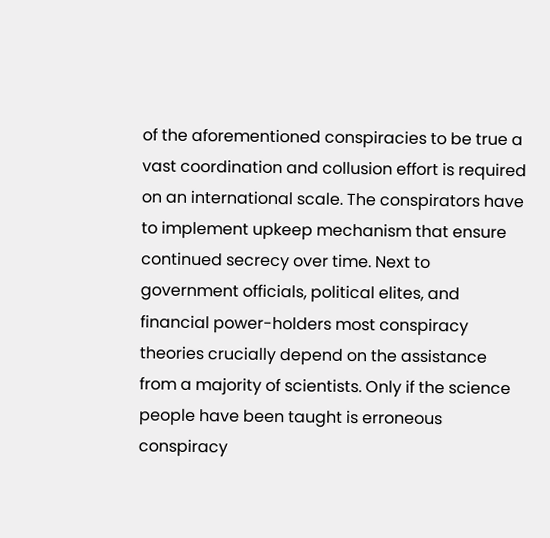of the aforementioned conspiracies to be true a vast coordination and collusion effort is required on an international scale. The conspirators have to implement upkeep mechanism that ensure continued secrecy over time. Next to government officials, political elites, and financial power-holders most conspiracy theories crucially depend on the assistance from a majority of scientists. Only if the science people have been taught is erroneous conspiracy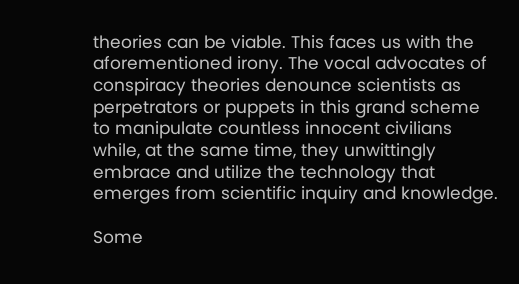theories can be viable. This faces us with the aforementioned irony. The vocal advocates of conspiracy theories denounce scientists as perpetrators or puppets in this grand scheme to manipulate countless innocent civilians while, at the same time, they unwittingly embrace and utilize the technology that emerges from scientific inquiry and knowledge.

Some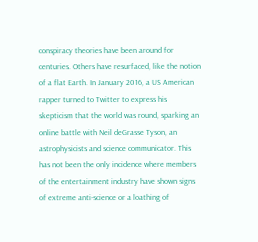conspiracy theories have been around for centuries. Others have resurfaced, like the notion of a flat Earth. In January 2016, a US American rapper turned to Twitter to express his skepticism that the world was round, sparking an online battle with Neil deGrasse Tyson, an astrophysicists and science communicator. This has not been the only incidence where members of the entertainment industry have shown signs of extreme anti-science or a loathing of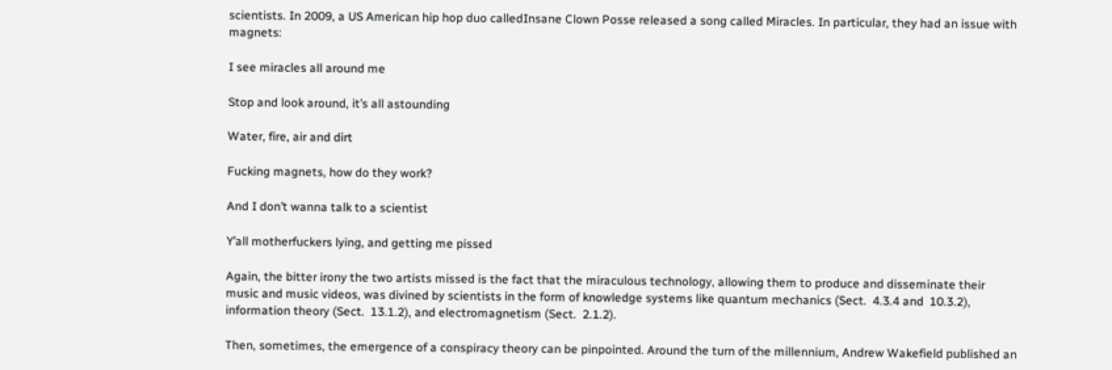scientists. In 2009, a US American hip hop duo calledInsane Clown Posse released a song called Miracles. In particular, they had an issue with magnets:

I see miracles all around me

Stop and look around, it’s all astounding

Water, fire, air and dirt

Fucking magnets, how do they work?

And I don’t wanna talk to a scientist

Y’all motherfuckers lying, and getting me pissed

Again, the bitter irony the two artists missed is the fact that the miraculous technology, allowing them to produce and disseminate their music and music videos, was divined by scientists in the form of knowledge systems like quantum mechanics (Sect.  4.3.4 and  10.3.2), information theory (Sect.  13.1.2), and electromagnetism (Sect.  2.1.2).

Then, sometimes, the emergence of a conspiracy theory can be pinpointed. Around the turn of the millennium, Andrew Wakefield published an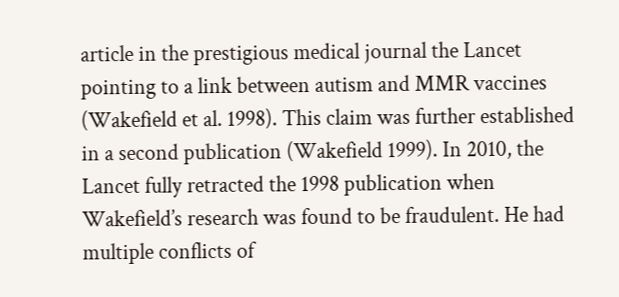article in the prestigious medical journal the Lancet pointing to a link between autism and MMR vaccines (Wakefield et al. 1998). This claim was further established in a second publication (Wakefield 1999). In 2010, the Lancet fully retracted the 1998 publication when Wakefield’s research was found to be fraudulent. He had multiple conflicts of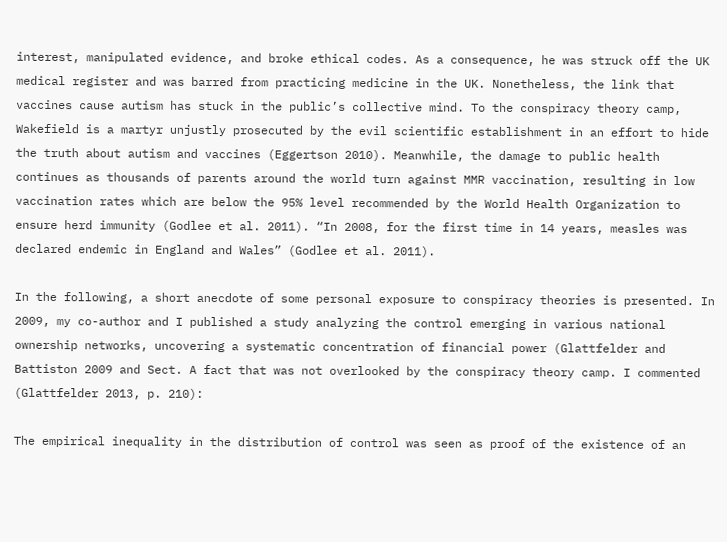interest, manipulated evidence, and broke ethical codes. As a consequence, he was struck off the UK medical register and was barred from practicing medicine in the UK. Nonetheless, the link that vaccines cause autism has stuck in the public’s collective mind. To the conspiracy theory camp, Wakefield is a martyr unjustly prosecuted by the evil scientific establishment in an effort to hide the truth about autism and vaccines (Eggertson 2010). Meanwhile, the damage to public health continues as thousands of parents around the world turn against MMR vaccination, resulting in low vaccination rates which are below the 95% level recommended by the World Health Organization to ensure herd immunity (Godlee et al. 2011). “In 2008, for the first time in 14 years, measles was declared endemic in England and Wales” (Godlee et al. 2011).

In the following, a short anecdote of some personal exposure to conspiracy theories is presented. In 2009, my co-author and I published a study analyzing the control emerging in various national ownership networks, uncovering a systematic concentration of financial power (Glattfelder and Battiston 2009 and Sect. A fact that was not overlooked by the conspiracy theory camp. I commented (Glattfelder 2013, p. 210):

The empirical inequality in the distribution of control was seen as proof of the existence of an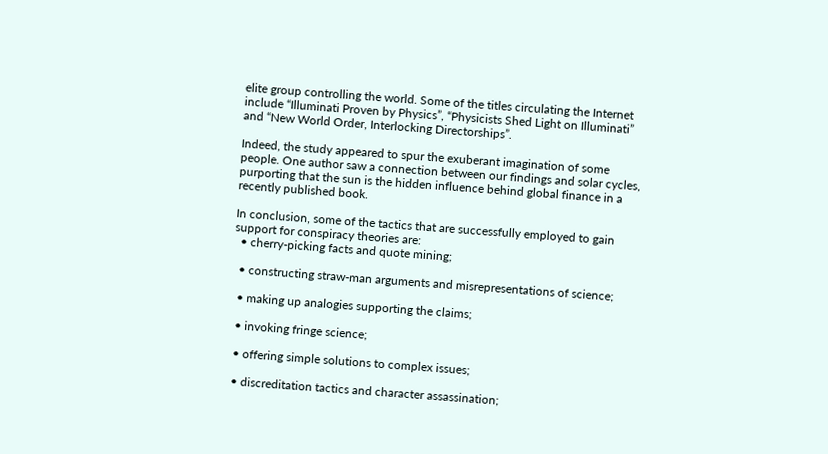elite group controlling the world. Some of the titles circulating the Internet include “Illuminati Proven by Physics”, “Physicists Shed Light on Illuminati” and “New World Order, Interlocking Directorships”.

Indeed, the study appeared to spur the exuberant imagination of some people. One author saw a connection between our findings and solar cycles, purporting that the sun is the hidden influence behind global finance in a recently published book.

In conclusion, some of the tactics that are successfully employed to gain support for conspiracy theories are:
  • cherry-picking facts and quote mining;

  • constructing straw-man arguments and misrepresentations of science;

  • making up analogies supporting the claims;

  • invoking fringe science;

  • offering simple solutions to complex issues;

  • discreditation tactics and character assassination;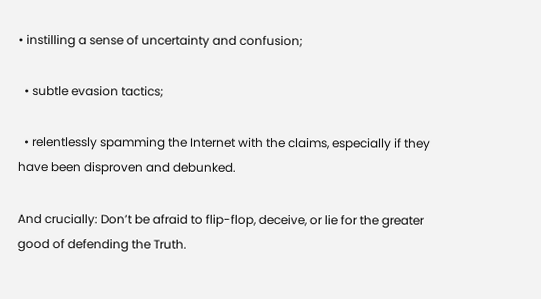• instilling a sense of uncertainty and confusion;

  • subtle evasion tactics;

  • relentlessly spamming the Internet with the claims, especially if they have been disproven and debunked.

And crucially: Don’t be afraid to flip-flop, deceive, or lie for the greater good of defending the Truth.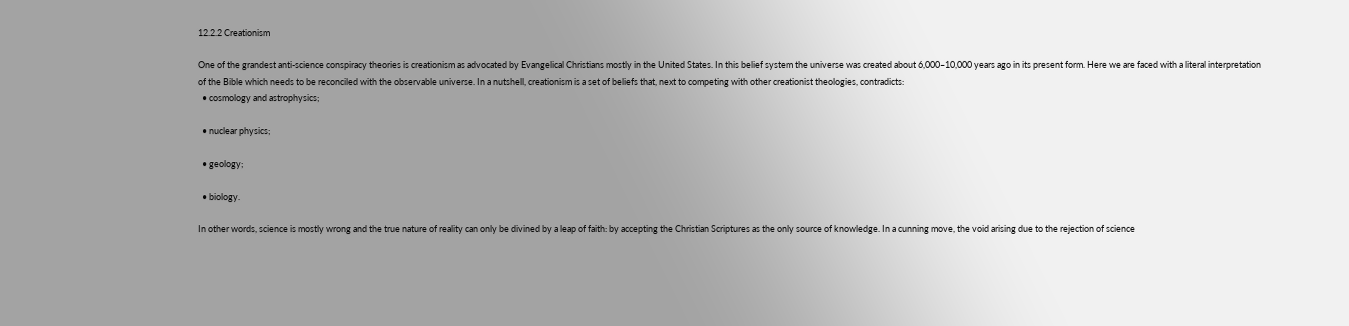12.2.2 Creationism

One of the grandest anti-science conspiracy theories is creationism as advocated by Evangelical Christians mostly in the United States. In this belief system the universe was created about 6,000–10,000 years ago in its present form. Here we are faced with a literal interpretation of the Bible which needs to be reconciled with the observable universe. In a nutshell, creationism is a set of beliefs that, next to competing with other creationist theologies, contradicts:
  • cosmology and astrophysics;

  • nuclear physics;

  • geology;

  • biology.

In other words, science is mostly wrong and the true nature of reality can only be divined by a leap of faith: by accepting the Christian Scriptures as the only source of knowledge. In a cunning move, the void arising due to the rejection of science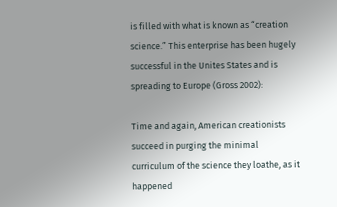is filled with what is known as “creation science.” This enterprise has been hugely successful in the Unites States and is spreading to Europe (Gross 2002):

Time and again, American creationists succeed in purging the minimal curriculum of the science they loathe, as it happened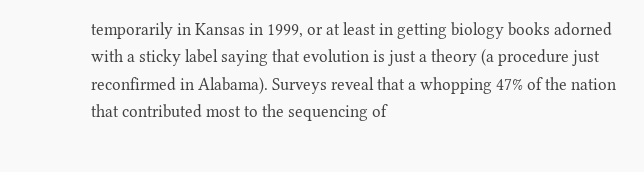temporarily in Kansas in 1999, or at least in getting biology books adorned with a sticky label saying that evolution is just a theory (a procedure just reconfirmed in Alabama). Surveys reveal that a whopping 47% of the nation that contributed most to the sequencing of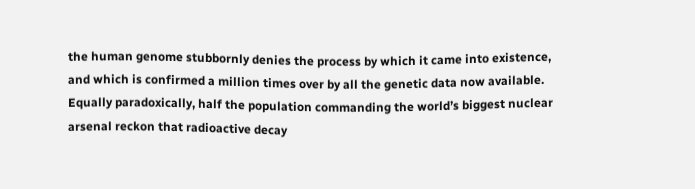the human genome stubbornly denies the process by which it came into existence, and which is confirmed a million times over by all the genetic data now available. Equally paradoxically, half the population commanding the world’s biggest nuclear arsenal reckon that radioactive decay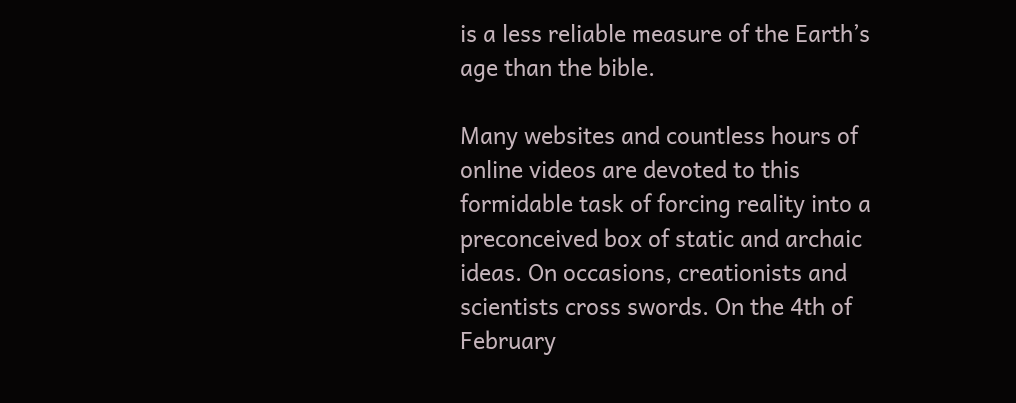is a less reliable measure of the Earth’s age than the bible.

Many websites and countless hours of online videos are devoted to this formidable task of forcing reality into a preconceived box of static and archaic ideas. On occasions, creationists and scientists cross swords. On the 4th of February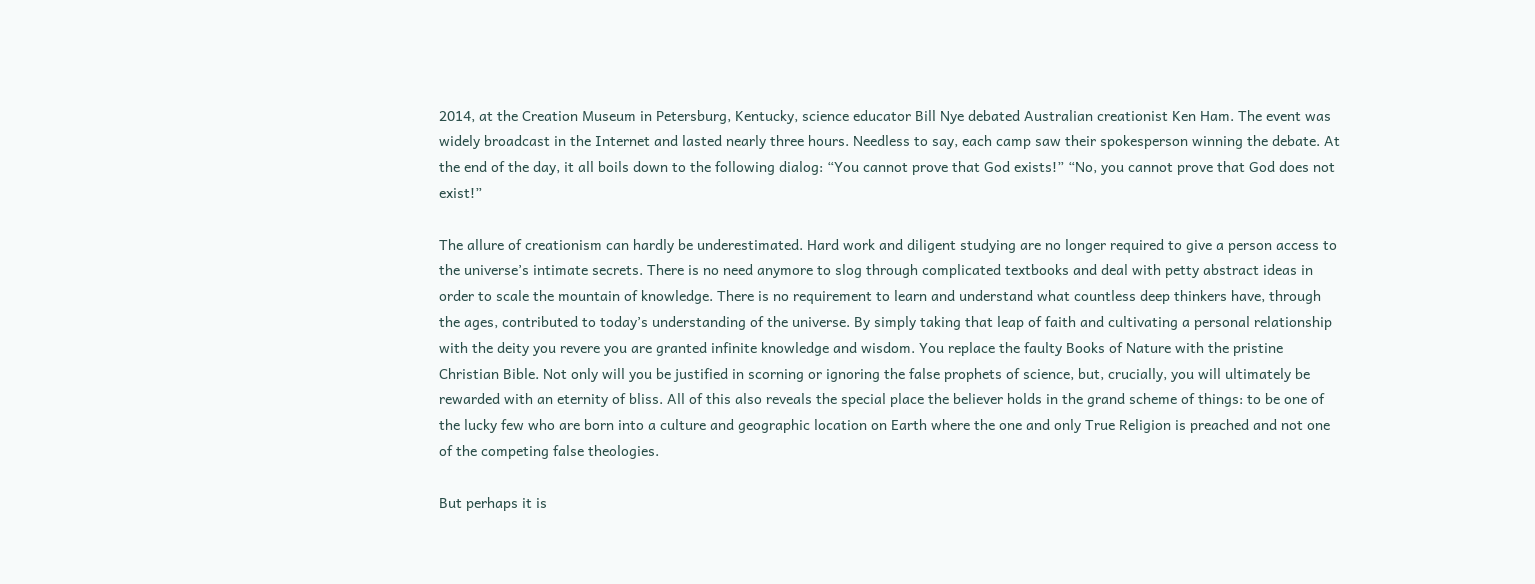2014, at the Creation Museum in Petersburg, Kentucky, science educator Bill Nye debated Australian creationist Ken Ham. The event was widely broadcast in the Internet and lasted nearly three hours. Needless to say, each camp saw their spokesperson winning the debate. At the end of the day, it all boils down to the following dialog: “You cannot prove that God exists!” “No, you cannot prove that God does not exist!”

The allure of creationism can hardly be underestimated. Hard work and diligent studying are no longer required to give a person access to the universe’s intimate secrets. There is no need anymore to slog through complicated textbooks and deal with petty abstract ideas in order to scale the mountain of knowledge. There is no requirement to learn and understand what countless deep thinkers have, through the ages, contributed to today’s understanding of the universe. By simply taking that leap of faith and cultivating a personal relationship with the deity you revere you are granted infinite knowledge and wisdom. You replace the faulty Books of Nature with the pristine Christian Bible. Not only will you be justified in scorning or ignoring the false prophets of science, but, crucially, you will ultimately be rewarded with an eternity of bliss. All of this also reveals the special place the believer holds in the grand scheme of things: to be one of the lucky few who are born into a culture and geographic location on Earth where the one and only True Religion is preached and not one of the competing false theologies.

But perhaps it is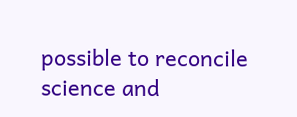possible to reconcile science and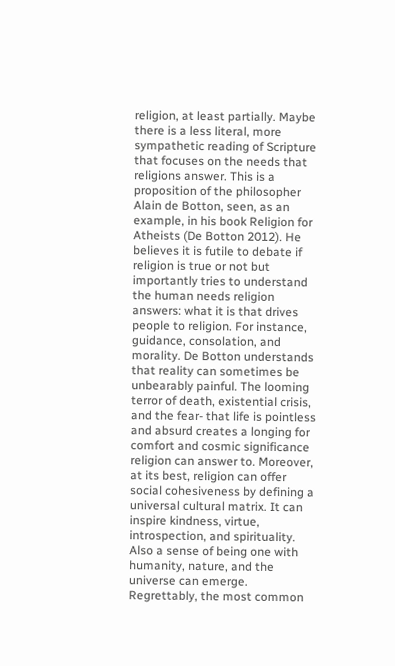religion, at least partially. Maybe there is a less literal, more sympathetic reading of Scripture that focuses on the needs that religions answer. This is a proposition of the philosopher Alain de Botton, seen, as an example, in his book Religion for Atheists (De Botton 2012). He believes it is futile to debate if religion is true or not but importantly tries to understand the human needs religion answers: what it is that drives people to religion. For instance, guidance, consolation, and morality. De Botton understands that reality can sometimes be unbearably painful. The looming terror of death, existential crisis, and the fear- that life is pointless and absurd creates a longing for comfort and cosmic significance religion can answer to. Moreover, at its best, religion can offer social cohesiveness by defining a universal cultural matrix. It can inspire kindness, virtue, introspection, and spirituality. Also a sense of being one with humanity, nature, and the universe can emerge. Regrettably, the most common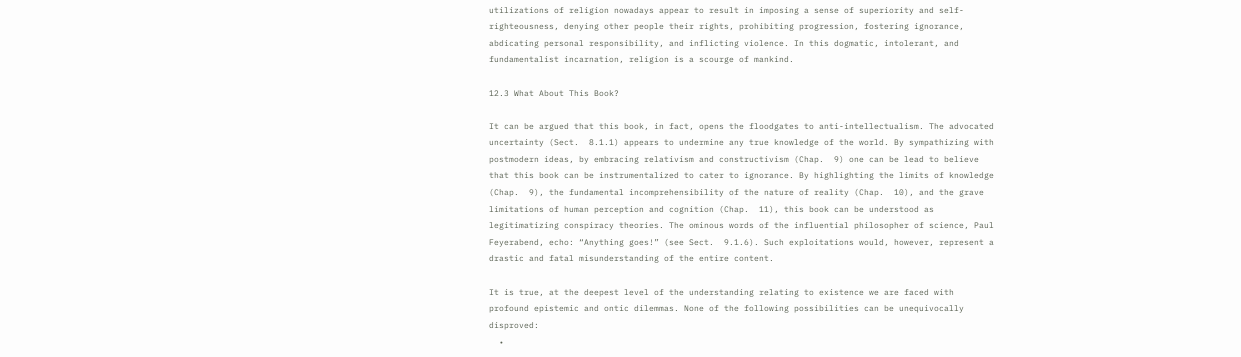utilizations of religion nowadays appear to result in imposing a sense of superiority and self-righteousness, denying other people their rights, prohibiting progression, fostering ignorance, abdicating personal responsibility, and inflicting violence. In this dogmatic, intolerant, and fundamentalist incarnation, religion is a scourge of mankind.

12.3 What About This Book?

It can be argued that this book, in fact, opens the floodgates to anti-intellectualism. The advocated uncertainty (Sect.  8.1.1) appears to undermine any true knowledge of the world. By sympathizing with postmodern ideas, by embracing relativism and constructivism (Chap.  9) one can be lead to believe that this book can be instrumentalized to cater to ignorance. By highlighting the limits of knowledge (Chap.  9), the fundamental incomprehensibility of the nature of reality (Chap.  10), and the grave limitations of human perception and cognition (Chap.  11), this book can be understood as legitimatizing conspiracy theories. The ominous words of the influential philosopher of science, Paul Feyerabend, echo: “Anything goes!” (see Sect.  9.1.6). Such exploitations would, however, represent a drastic and fatal misunderstanding of the entire content.

It is true, at the deepest level of the understanding relating to existence we are faced with profound epistemic and ontic dilemmas. None of the following possibilities can be unequivocally disproved:
  •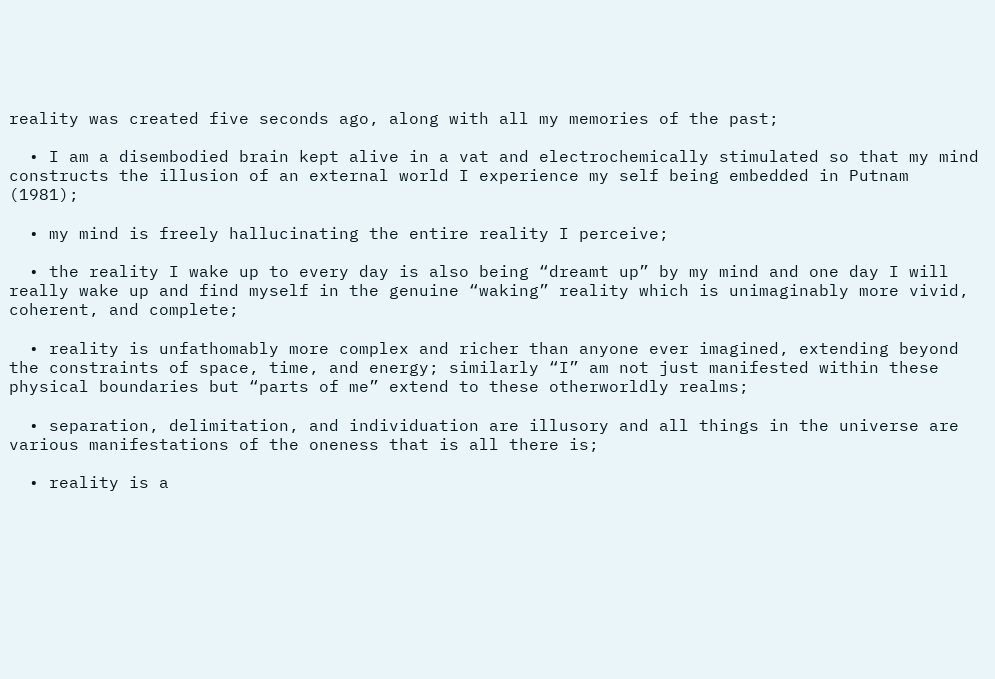reality was created five seconds ago, along with all my memories of the past;

  • I am a disembodied brain kept alive in a vat and electrochemically stimulated so that my mind constructs the illusion of an external world I experience my self being embedded in Putnam (1981);

  • my mind is freely hallucinating the entire reality I perceive;

  • the reality I wake up to every day is also being “dreamt up” by my mind and one day I will really wake up and find myself in the genuine “waking” reality which is unimaginably more vivid, coherent, and complete;

  • reality is unfathomably more complex and richer than anyone ever imagined, extending beyond the constraints of space, time, and energy; similarly “I” am not just manifested within these physical boundaries but “parts of me” extend to these otherworldly realms;

  • separation, delimitation, and individuation are illusory and all things in the universe are various manifestations of the oneness that is all there is;

  • reality is a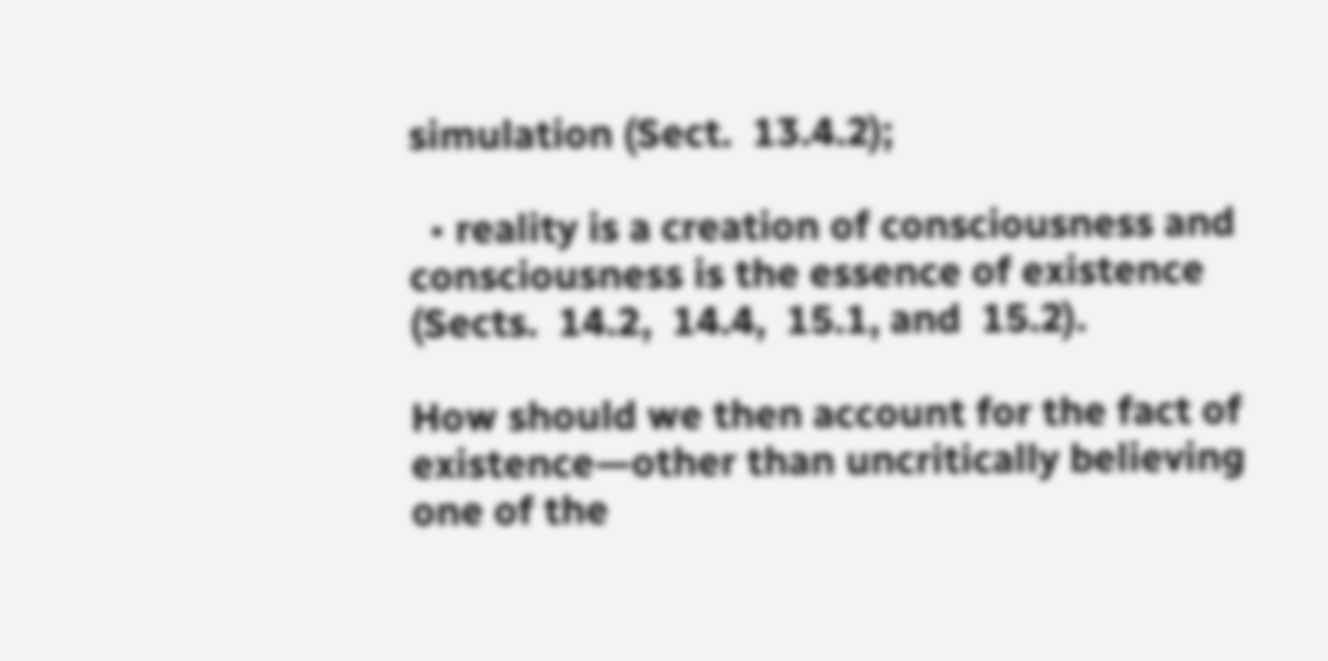simulation (Sect.  13.4.2);

  • reality is a creation of consciousness and consciousness is the essence of existence (Sects.  14.2,  14.4,  15.1, and  15.2).

How should we then account for the fact of existence—other than uncritically believing one of the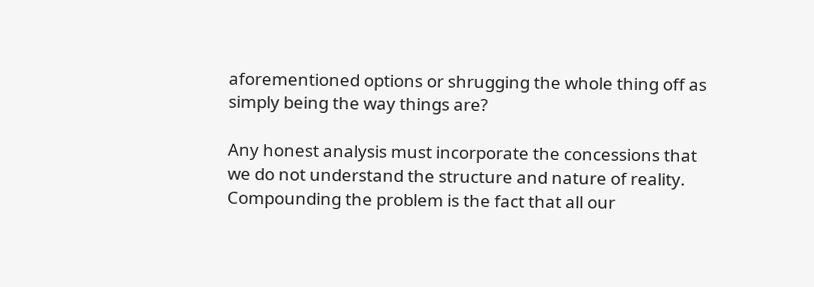aforementioned options or shrugging the whole thing off as simply being the way things are?

Any honest analysis must incorporate the concessions that we do not understand the structure and nature of reality. Compounding the problem is the fact that all our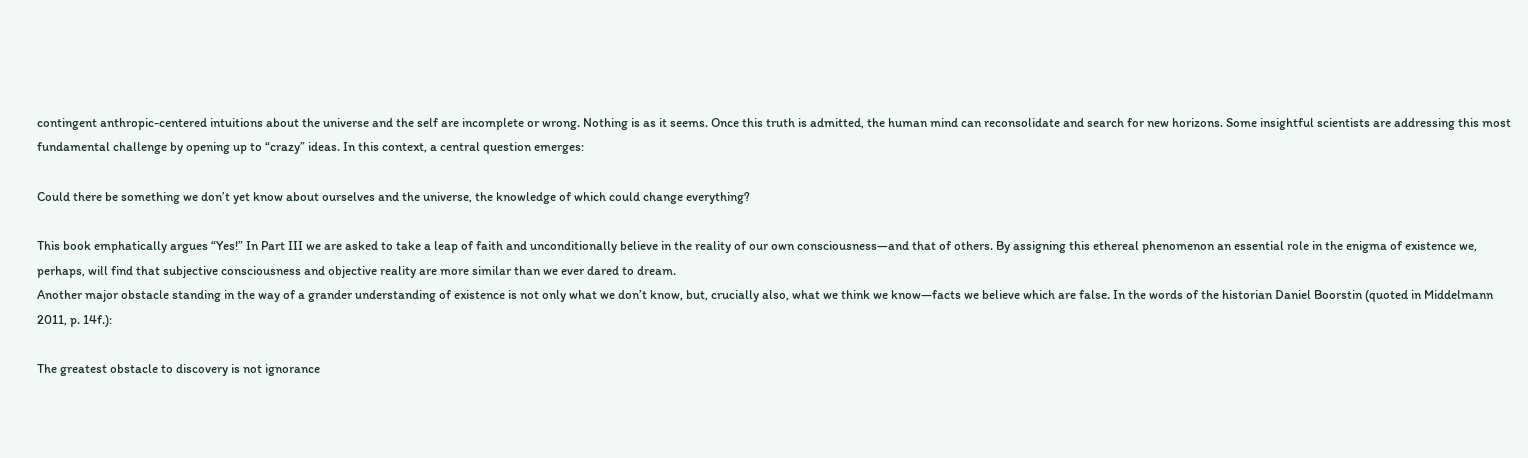contingent anthropic-centered intuitions about the universe and the self are incomplete or wrong. Nothing is as it seems. Once this truth is admitted, the human mind can reconsolidate and search for new horizons. Some insightful scientists are addressing this most fundamental challenge by opening up to “crazy” ideas. In this context, a central question emerges:

Could there be something we don’t yet know about ourselves and the universe, the knowledge of which could change everything?

This book emphatically argues “Yes!” In Part III we are asked to take a leap of faith and unconditionally believe in the reality of our own consciousness—and that of others. By assigning this ethereal phenomenon an essential role in the enigma of existence we, perhaps, will find that subjective consciousness and objective reality are more similar than we ever dared to dream.
Another major obstacle standing in the way of a grander understanding of existence is not only what we don’t know, but, crucially also, what we think we know—facts we believe which are false. In the words of the historian Daniel Boorstin (quoted in Middelmann 2011, p. 14f.):

The greatest obstacle to discovery is not ignorance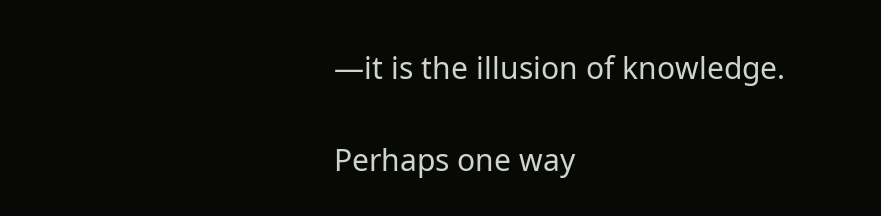—it is the illusion of knowledge.

Perhaps one way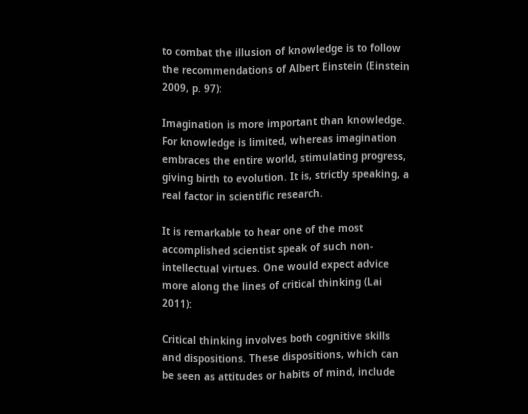to combat the illusion of knowledge is to follow the recommendations of Albert Einstein (Einstein 2009, p. 97):

Imagination is more important than knowledge. For knowledge is limited, whereas imagination embraces the entire world, stimulating progress, giving birth to evolution. It is, strictly speaking, a real factor in scientific research.

It is remarkable to hear one of the most accomplished scientist speak of such non-intellectual virtues. One would expect advice more along the lines of critical thinking (Lai 2011):

Critical thinking involves both cognitive skills and dispositions. These dispositions, which can be seen as attitudes or habits of mind, include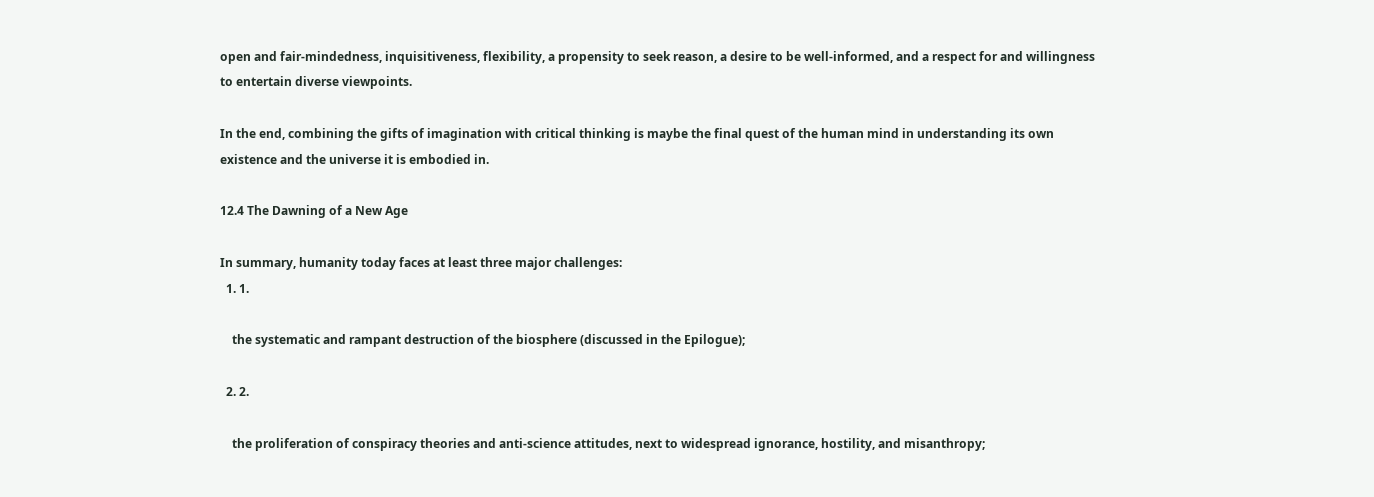open and fair-mindedness, inquisitiveness, flexibility, a propensity to seek reason, a desire to be well-informed, and a respect for and willingness to entertain diverse viewpoints.

In the end, combining the gifts of imagination with critical thinking is maybe the final quest of the human mind in understanding its own existence and the universe it is embodied in.

12.4 The Dawning of a New Age

In summary, humanity today faces at least three major challenges:
  1. 1.

    the systematic and rampant destruction of the biosphere (discussed in the Epilogue);

  2. 2.

    the proliferation of conspiracy theories and anti-science attitudes, next to widespread ignorance, hostility, and misanthropy;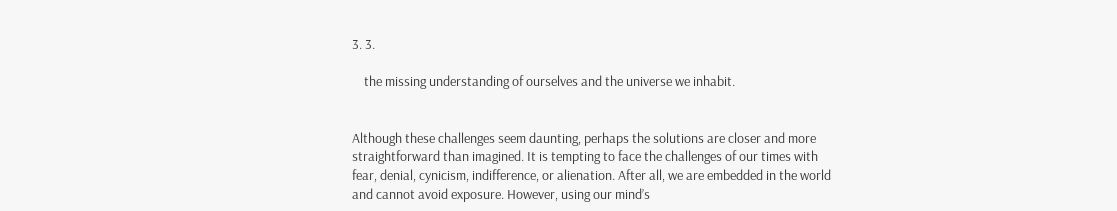3. 3.

    the missing understanding of ourselves and the universe we inhabit.


Although these challenges seem daunting, perhaps the solutions are closer and more straightforward than imagined. It is tempting to face the challenges of our times with fear, denial, cynicism, indifference, or alienation. After all, we are embedded in the world and cannot avoid exposure. However, using our mind’s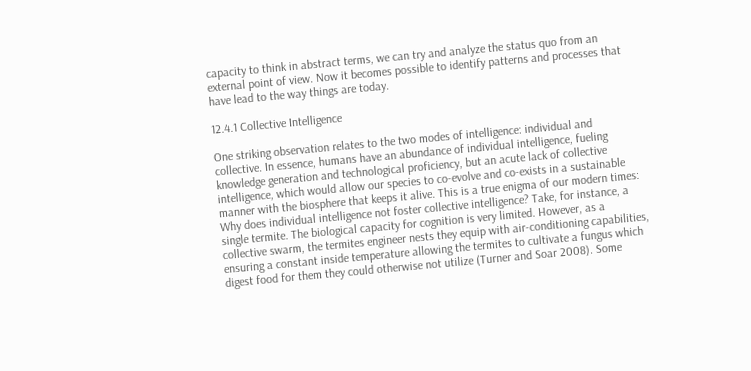capacity to think in abstract terms, we can try and analyze the status quo from an external point of view. Now it becomes possible to identify patterns and processes that have lead to the way things are today.

12.4.1 Collective Intelligence

One striking observation relates to the two modes of intelligence: individual and collective. In essence, humans have an abundance of individual intelligence, fueling knowledge generation and technological proficiency, but an acute lack of collective intelligence, which would allow our species to co-evolve and co-exists in a sustainable manner with the biosphere that keeps it alive. This is a true enigma of our modern times: Why does individual intelligence not foster collective intelligence? Take, for instance, a single termite. The biological capacity for cognition is very limited. However, as a collective swarm, the termites engineer nests they equip with air-conditioning capabilities, ensuring a constant inside temperature allowing the termites to cultivate a fungus which digest food for them they could otherwise not utilize (Turner and Soar 2008). Some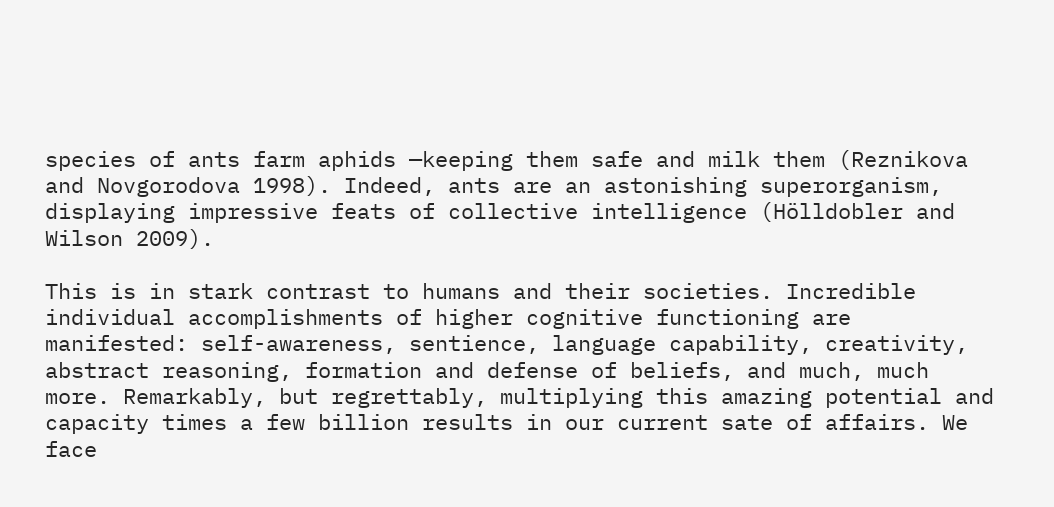species of ants farm aphids —keeping them safe and milk them (Reznikova and Novgorodova 1998). Indeed, ants are an astonishing superorganism, displaying impressive feats of collective intelligence (Hölldobler and Wilson 2009).

This is in stark contrast to humans and their societies. Incredible individual accomplishments of higher cognitive functioning are manifested: self-awareness, sentience, language capability, creativity, abstract reasoning, formation and defense of beliefs, and much, much more. Remarkably, but regrettably, multiplying this amazing potential and capacity times a few billion results in our current sate of affairs. We face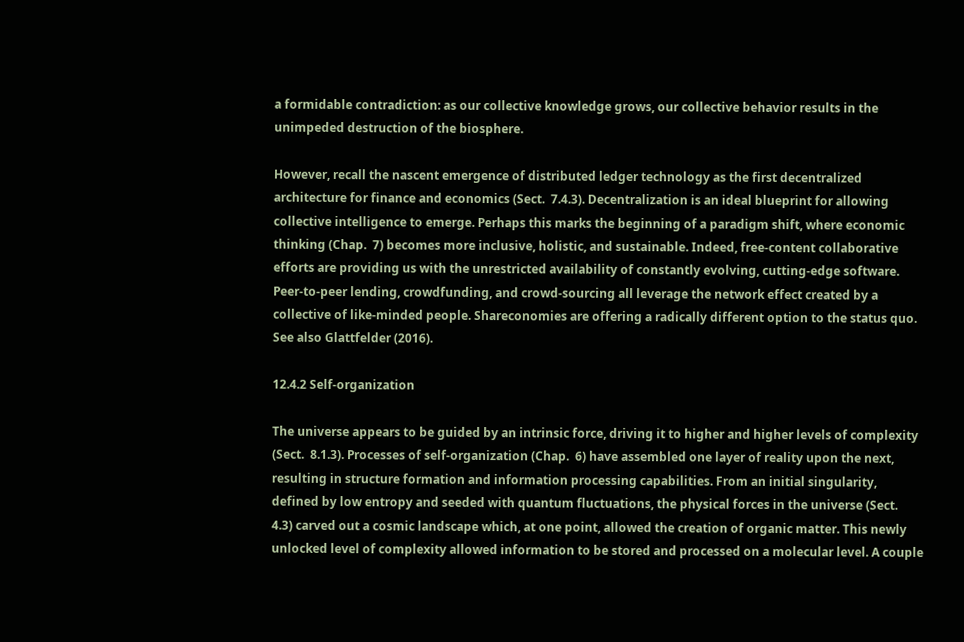a formidable contradiction: as our collective knowledge grows, our collective behavior results in the unimpeded destruction of the biosphere.

However, recall the nascent emergence of distributed ledger technology as the first decentralized architecture for finance and economics (Sect.  7.4.3). Decentralization is an ideal blueprint for allowing collective intelligence to emerge. Perhaps this marks the beginning of a paradigm shift, where economic thinking (Chap.  7) becomes more inclusive, holistic, and sustainable. Indeed, free-content collaborative efforts are providing us with the unrestricted availability of constantly evolving, cutting-edge software. Peer-to-peer lending, crowdfunding, and crowd-sourcing all leverage the network effect created by a collective of like-minded people. Shareconomies are offering a radically different option to the status quo. See also Glattfelder (2016).

12.4.2 Self-organization

The universe appears to be guided by an intrinsic force, driving it to higher and higher levels of complexity (Sect.  8.1.3). Processes of self-organization (Chap.  6) have assembled one layer of reality upon the next, resulting in structure formation and information processing capabilities. From an initial singularity, defined by low entropy and seeded with quantum fluctuations, the physical forces in the universe (Sect.  4.3) carved out a cosmic landscape which, at one point, allowed the creation of organic matter. This newly unlocked level of complexity allowed information to be stored and processed on a molecular level. A couple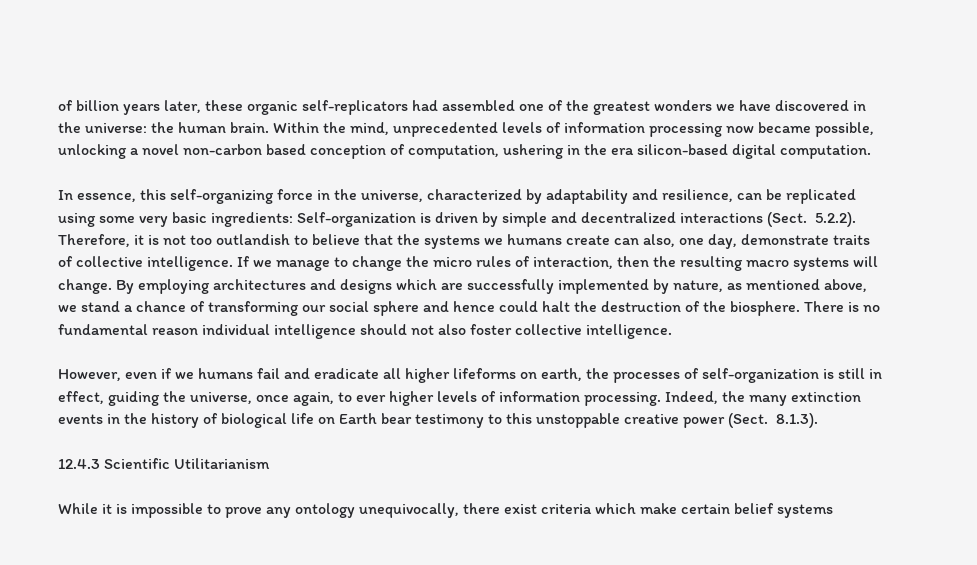of billion years later, these organic self-replicators had assembled one of the greatest wonders we have discovered in the universe: the human brain. Within the mind, unprecedented levels of information processing now became possible, unlocking a novel non-carbon based conception of computation, ushering in the era silicon-based digital computation.

In essence, this self-organizing force in the universe, characterized by adaptability and resilience, can be replicated using some very basic ingredients: Self-organization is driven by simple and decentralized interactions (Sect.  5.2.2). Therefore, it is not too outlandish to believe that the systems we humans create can also, one day, demonstrate traits of collective intelligence. If we manage to change the micro rules of interaction, then the resulting macro systems will change. By employing architectures and designs which are successfully implemented by nature, as mentioned above, we stand a chance of transforming our social sphere and hence could halt the destruction of the biosphere. There is no fundamental reason individual intelligence should not also foster collective intelligence.

However, even if we humans fail and eradicate all higher lifeforms on earth, the processes of self-organization is still in effect, guiding the universe, once again, to ever higher levels of information processing. Indeed, the many extinction events in the history of biological life on Earth bear testimony to this unstoppable creative power (Sect.  8.1.3).

12.4.3 Scientific Utilitarianism

While it is impossible to prove any ontology unequivocally, there exist criteria which make certain belief systems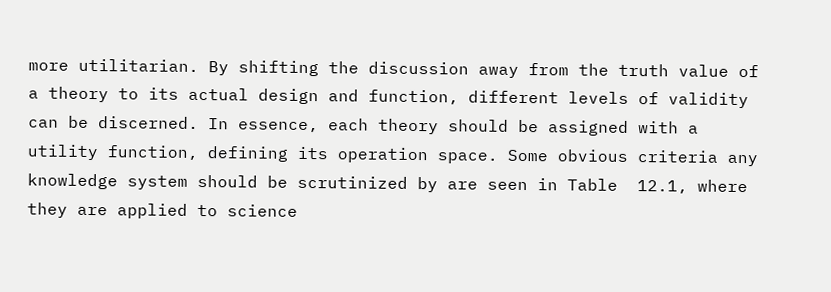more utilitarian. By shifting the discussion away from the truth value of a theory to its actual design and function, different levels of validity can be discerned. In essence, each theory should be assigned with a utility function, defining its operation space. Some obvious criteria any knowledge system should be scrutinized by are seen in Table  12.1, where they are applied to science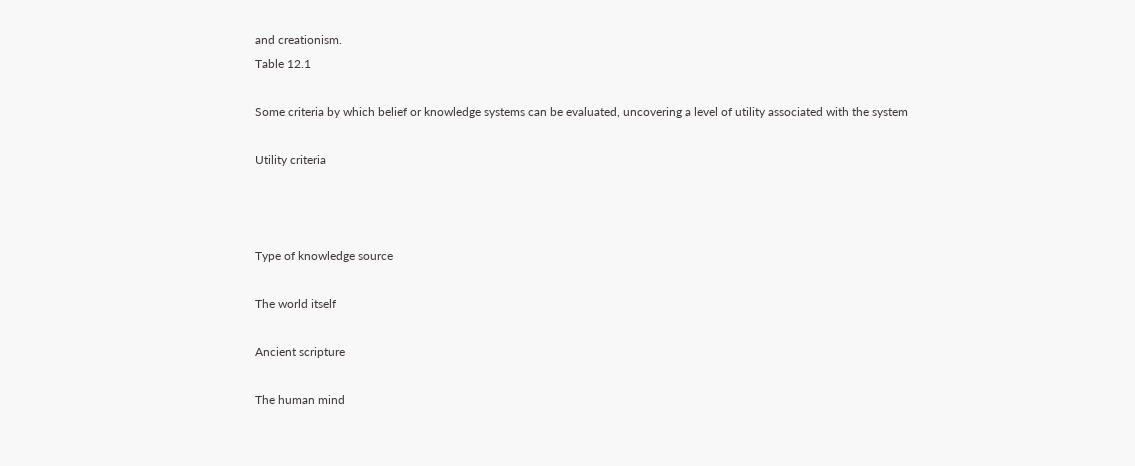and creationism.
Table 12.1

Some criteria by which belief or knowledge systems can be evaluated, uncovering a level of utility associated with the system

Utility criteria



Type of knowledge source

The world itself

Ancient scripture

The human mind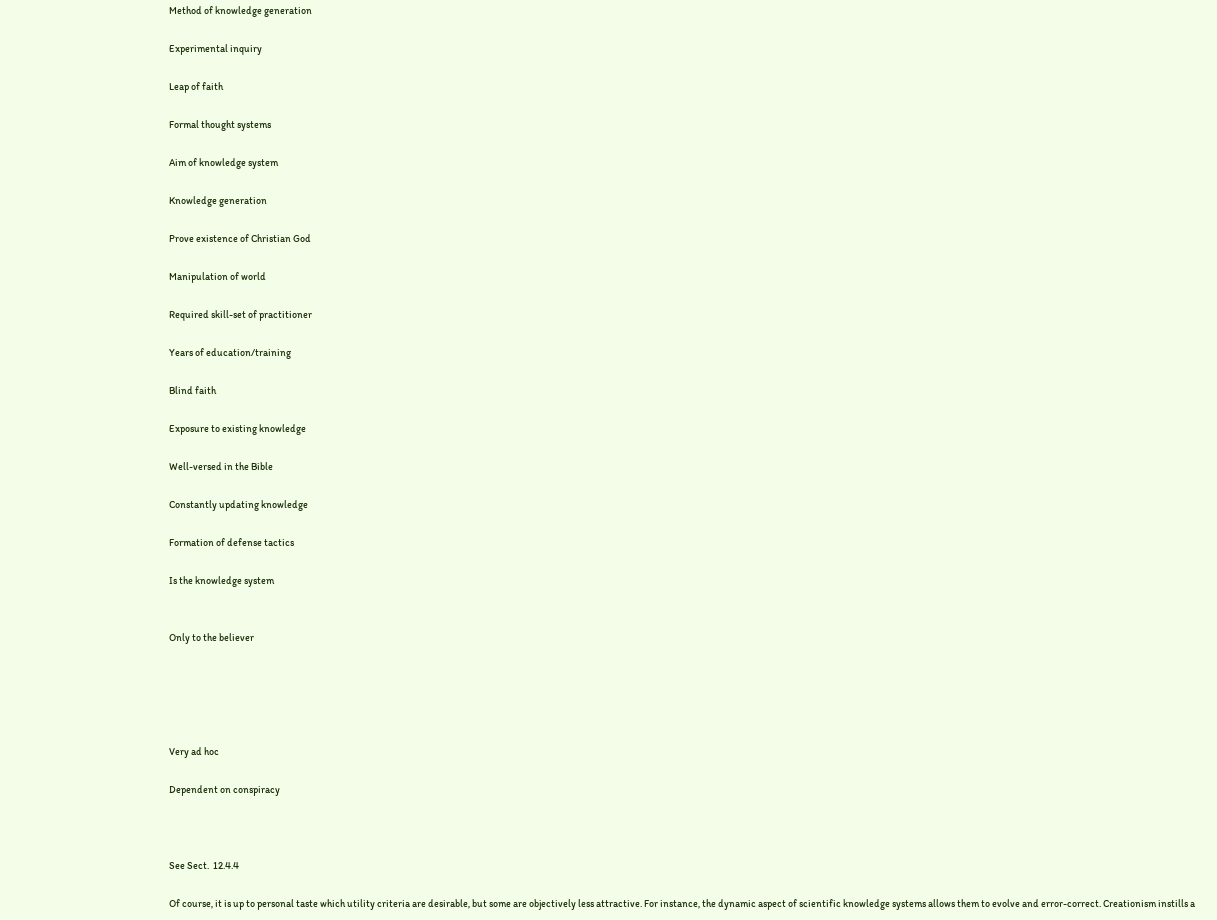Method of knowledge generation

Experimental inquiry

Leap of faith

Formal thought systems

Aim of knowledge system

Knowledge generation

Prove existence of Christian God

Manipulation of world

Required skill-set of practitioner

Years of education/training

Blind faith

Exposure to existing knowledge

Well-versed in the Bible

Constantly updating knowledge

Formation of defense tactics

Is the knowledge system


Only to the believer





Very ad hoc

Dependent on conspiracy



See Sect.  12.4.4

Of course, it is up to personal taste which utility criteria are desirable, but some are objectively less attractive. For instance, the dynamic aspect of scientific knowledge systems allows them to evolve and error-correct. Creationism instills a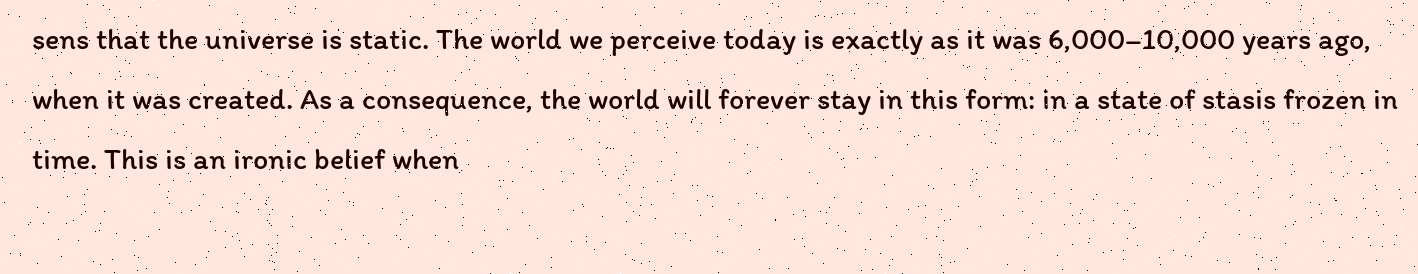sens that the universe is static. The world we perceive today is exactly as it was 6,000–10,000 years ago, when it was created. As a consequence, the world will forever stay in this form: in a state of stasis frozen in time. This is an ironic belief when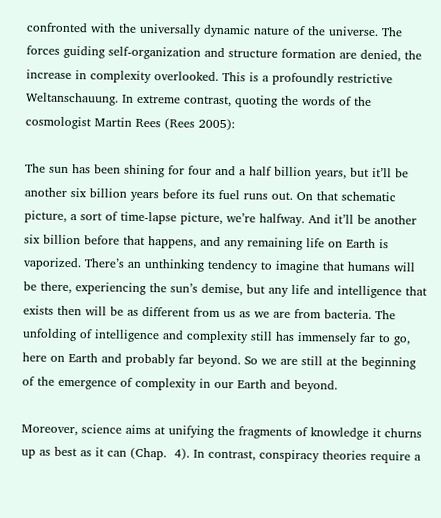confronted with the universally dynamic nature of the universe. The forces guiding self-organization and structure formation are denied, the increase in complexity overlooked. This is a profoundly restrictive Weltanschauung. In extreme contrast, quoting the words of the cosmologist Martin Rees (Rees 2005):

The sun has been shining for four and a half billion years, but it’ll be another six billion years before its fuel runs out. On that schematic picture, a sort of time-lapse picture, we’re halfway. And it’ll be another six billion before that happens, and any remaining life on Earth is vaporized. There’s an unthinking tendency to imagine that humans will be there, experiencing the sun’s demise, but any life and intelligence that exists then will be as different from us as we are from bacteria. The unfolding of intelligence and complexity still has immensely far to go, here on Earth and probably far beyond. So we are still at the beginning of the emergence of complexity in our Earth and beyond.

Moreover, science aims at unifying the fragments of knowledge it churns up as best as it can (Chap.  4). In contrast, conspiracy theories require a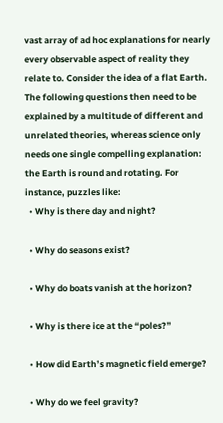vast array of ad hoc explanations for nearly every observable aspect of reality they relate to. Consider the idea of a flat Earth. The following questions then need to be explained by a multitude of different and unrelated theories, whereas science only needs one single compelling explanation: the Earth is round and rotating. For instance, puzzles like:
  • Why is there day and night?

  • Why do seasons exist?

  • Why do boats vanish at the horizon?

  • Why is there ice at the “poles?”

  • How did Earth’s magnetic field emerge?

  • Why do we feel gravity?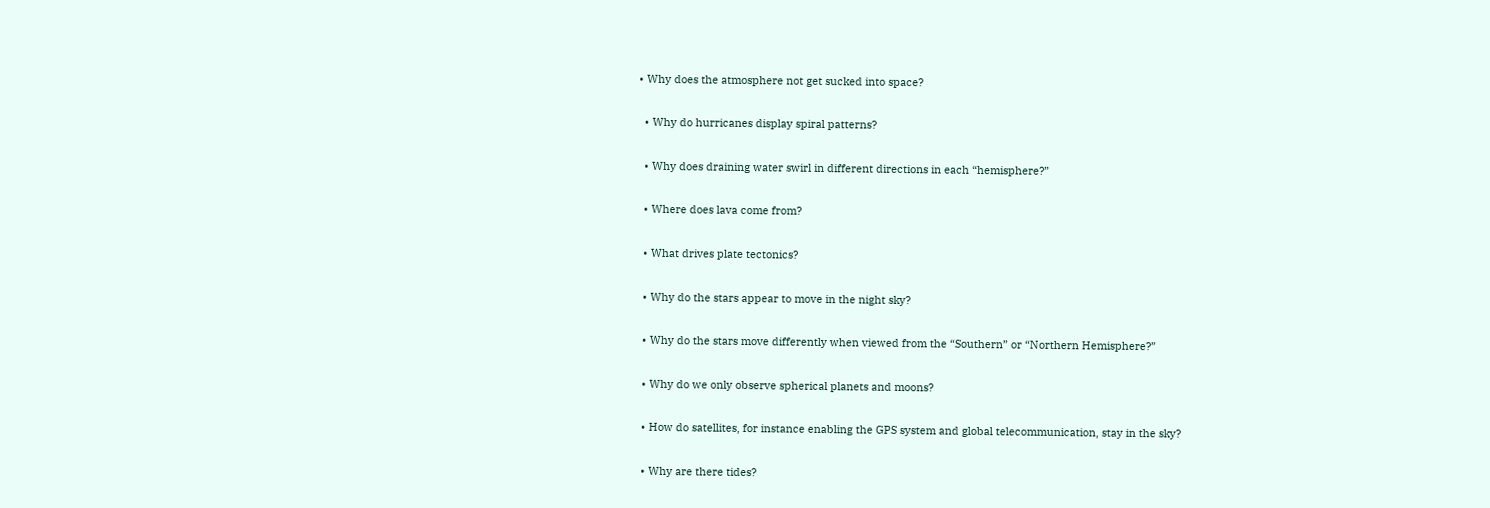• Why does the atmosphere not get sucked into space?

  • Why do hurricanes display spiral patterns?

  • Why does draining water swirl in different directions in each “hemisphere?”

  • Where does lava come from?

  • What drives plate tectonics?

  • Why do the stars appear to move in the night sky?

  • Why do the stars move differently when viewed from the “Southern” or “Northern Hemisphere?”

  • Why do we only observe spherical planets and moons?

  • How do satellites, for instance enabling the GPS system and global telecommunication, stay in the sky?

  • Why are there tides?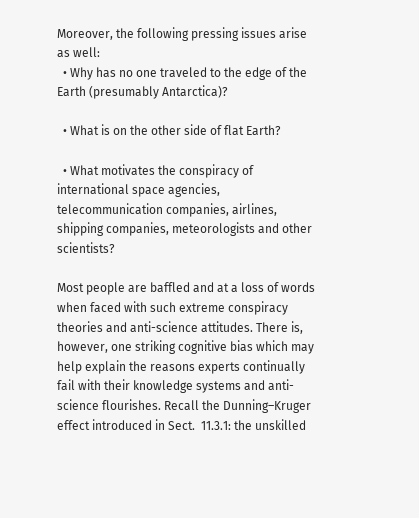Moreover, the following pressing issues arise as well:
  • Why has no one traveled to the edge of the Earth (presumably Antarctica)?

  • What is on the other side of flat Earth?

  • What motivates the conspiracy of international space agencies, telecommunication companies, airlines, shipping companies, meteorologists and other scientists?

Most people are baffled and at a loss of words when faced with such extreme conspiracy theories and anti-science attitudes. There is, however, one striking cognitive bias which may help explain the reasons experts continually fail with their knowledge systems and anti-science flourishes. Recall the Dunning–Kruger effect introduced in Sect.  11.3.1: the unskilled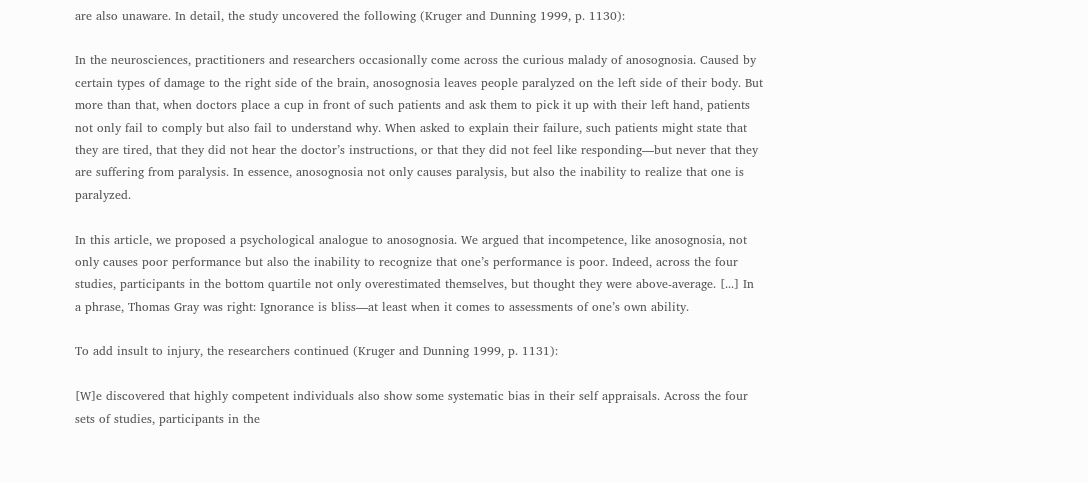are also unaware. In detail, the study uncovered the following (Kruger and Dunning 1999, p. 1130):

In the neurosciences, practitioners and researchers occasionally come across the curious malady of anosognosia. Caused by certain types of damage to the right side of the brain, anosognosia leaves people paralyzed on the left side of their body. But more than that, when doctors place a cup in front of such patients and ask them to pick it up with their left hand, patients not only fail to comply but also fail to understand why. When asked to explain their failure, such patients might state that they are tired, that they did not hear the doctor’s instructions, or that they did not feel like responding—but never that they are suffering from paralysis. In essence, anosognosia not only causes paralysis, but also the inability to realize that one is paralyzed.

In this article, we proposed a psychological analogue to anosognosia. We argued that incompetence, like anosognosia, not only causes poor performance but also the inability to recognize that one’s performance is poor. Indeed, across the four studies, participants in the bottom quartile not only overestimated themselves, but thought they were above-average. [...] In a phrase, Thomas Gray was right: Ignorance is bliss—at least when it comes to assessments of one’s own ability.

To add insult to injury, the researchers continued (Kruger and Dunning 1999, p. 1131):

[W]e discovered that highly competent individuals also show some systematic bias in their self appraisals. Across the four sets of studies, participants in the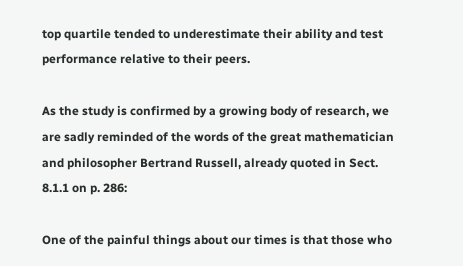top quartile tended to underestimate their ability and test performance relative to their peers.

As the study is confirmed by a growing body of research, we are sadly reminded of the words of the great mathematician and philosopher Bertrand Russell, already quoted in Sect.  8.1.1 on p. 286:

One of the painful things about our times is that those who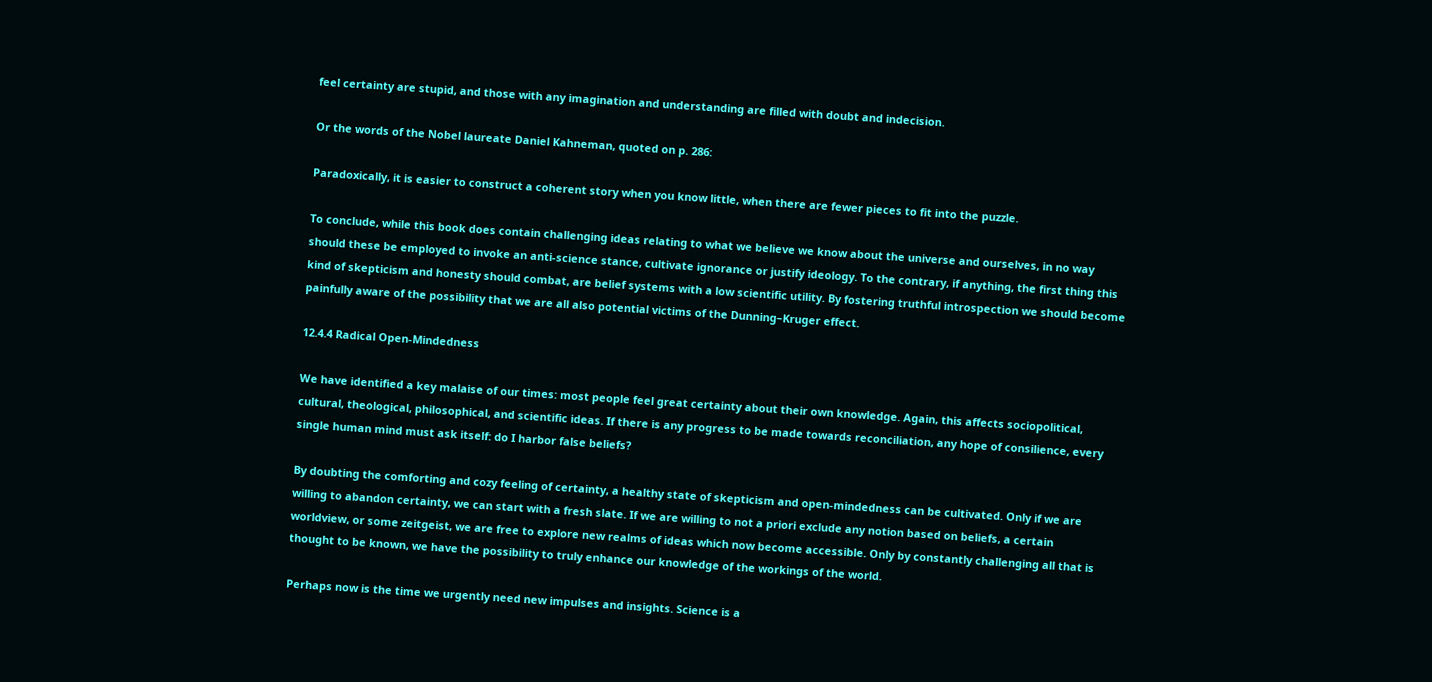feel certainty are stupid, and those with any imagination and understanding are filled with doubt and indecision.

Or the words of the Nobel laureate Daniel Kahneman, quoted on p. 286:

Paradoxically, it is easier to construct a coherent story when you know little, when there are fewer pieces to fit into the puzzle.

To conclude, while this book does contain challenging ideas relating to what we believe we know about the universe and ourselves, in no way should these be employed to invoke an anti-science stance, cultivate ignorance or justify ideology. To the contrary, if anything, the first thing this kind of skepticism and honesty should combat, are belief systems with a low scientific utility. By fostering truthful introspection we should become painfully aware of the possibility that we are all also potential victims of the Dunning–Kruger effect.

12.4.4 Radical Open-Mindedness

We have identified a key malaise of our times: most people feel great certainty about their own knowledge. Again, this affects sociopolitical, cultural, theological, philosophical, and scientific ideas. If there is any progress to be made towards reconciliation, any hope of consilience, every single human mind must ask itself: do I harbor false beliefs?

By doubting the comforting and cozy feeling of certainty, a healthy state of skepticism and open-mindedness can be cultivated. Only if we are willing to abandon certainty, we can start with a fresh slate. If we are willing to not a priori exclude any notion based on beliefs, a certain worldview, or some zeitgeist, we are free to explore new realms of ideas which now become accessible. Only by constantly challenging all that is thought to be known, we have the possibility to truly enhance our knowledge of the workings of the world.

Perhaps now is the time we urgently need new impulses and insights. Science is a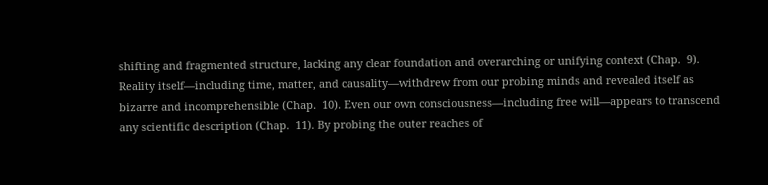shifting and fragmented structure, lacking any clear foundation and overarching or unifying context (Chap.  9). Reality itself—including time, matter, and causality—withdrew from our probing minds and revealed itself as bizarre and incomprehensible (Chap.  10). Even our own consciousness—including free will—appears to transcend any scientific description (Chap.  11). By probing the outer reaches of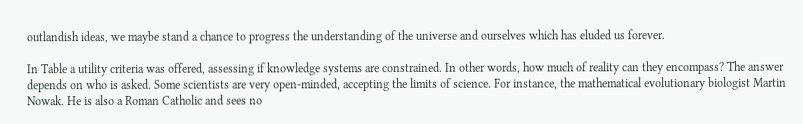outlandish ideas, we maybe stand a chance to progress the understanding of the universe and ourselves which has eluded us forever.

In Table a utility criteria was offered, assessing if knowledge systems are constrained. In other words, how much of reality can they encompass? The answer depends on who is asked. Some scientists are very open-minded, accepting the limits of science. For instance, the mathematical evolutionary biologist Martin Nowak. He is also a Roman Catholic and sees no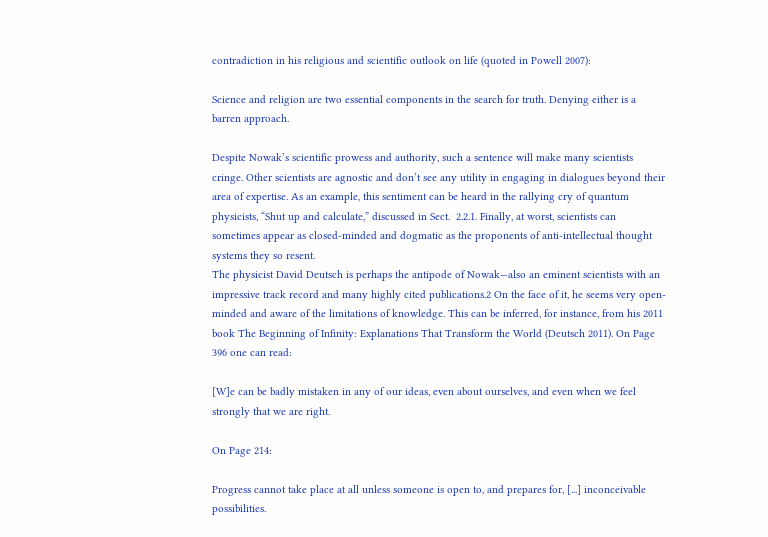contradiction in his religious and scientific outlook on life (quoted in Powell 2007):

Science and religion are two essential components in the search for truth. Denying either is a barren approach.

Despite Nowak’s scientific prowess and authority, such a sentence will make many scientists cringe. Other scientists are agnostic and don’t see any utility in engaging in dialogues beyond their area of expertise. As an example, this sentiment can be heard in the rallying cry of quantum physicists, “Shut up and calculate,” discussed in Sect.  2.2.1. Finally, at worst, scientists can sometimes appear as closed-minded and dogmatic as the proponents of anti-intellectual thought systems they so resent.
The physicist David Deutsch is perhaps the antipode of Nowak—also an eminent scientists with an impressive track record and many highly cited publications.2 On the face of it, he seems very open-minded and aware of the limitations of knowledge. This can be inferred, for instance, from his 2011 book The Beginning of Infinity: Explanations That Transform the World (Deutsch 2011). On Page 396 one can read:

[W]e can be badly mistaken in any of our ideas, even about ourselves, and even when we feel strongly that we are right.

On Page 214:

Progress cannot take place at all unless someone is open to, and prepares for, [...] inconceivable possibilities.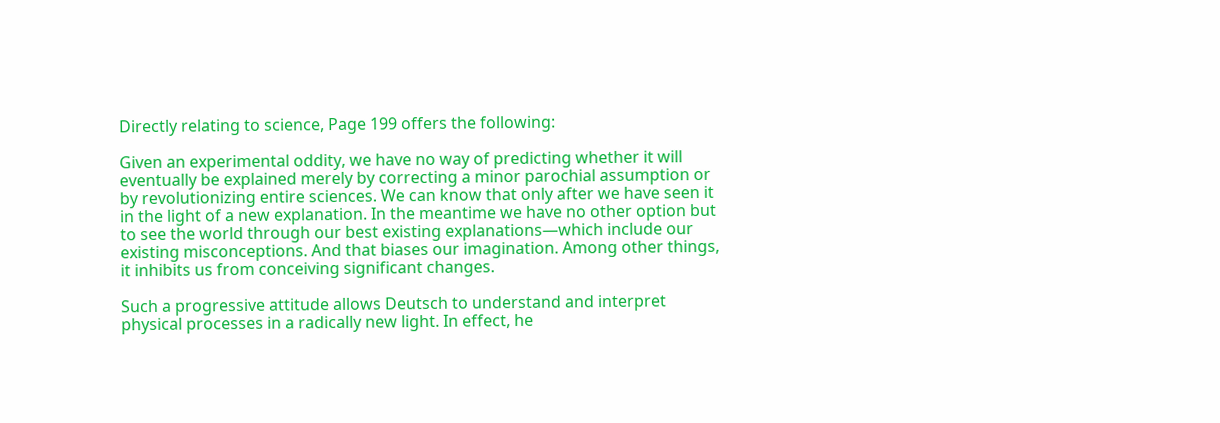Directly relating to science, Page 199 offers the following:

Given an experimental oddity, we have no way of predicting whether it will eventually be explained merely by correcting a minor parochial assumption or by revolutionizing entire sciences. We can know that only after we have seen it in the light of a new explanation. In the meantime we have no other option but to see the world through our best existing explanations—which include our existing misconceptions. And that biases our imagination. Among other things, it inhibits us from conceiving significant changes.

Such a progressive attitude allows Deutsch to understand and interpret physical processes in a radically new light. In effect, he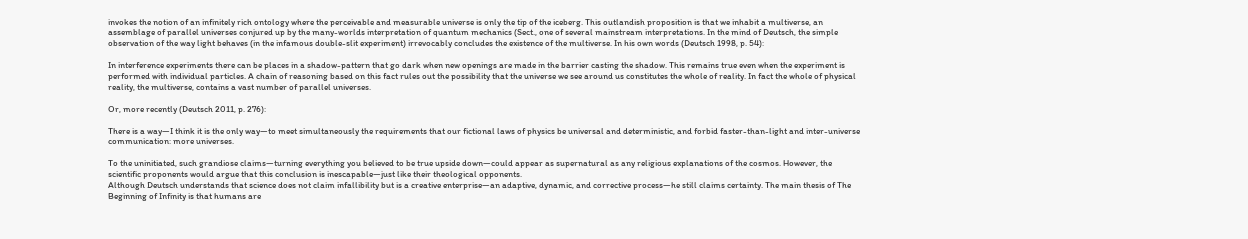invokes the notion of an infinitely rich ontology where the perceivable and measurable universe is only the tip of the iceberg. This outlandish proposition is that we inhabit a multiverse, an assemblage of parallel universes conjured up by the many-worlds interpretation of quantum mechanics (Sect., one of several mainstream interpretations. In the mind of Deutsch, the simple observation of the way light behaves (in the infamous double-slit experiment) irrevocably concludes the existence of the multiverse. In his own words (Deutsch 1998, p. 54):

In interference experiments there can be places in a shadow-pattern that go dark when new openings are made in the barrier casting the shadow. This remains true even when the experiment is performed with individual particles. A chain of reasoning based on this fact rules out the possibility that the universe we see around us constitutes the whole of reality. In fact the whole of physical reality, the multiverse, contains a vast number of parallel universes.

Or, more recently (Deutsch 2011, p. 276):

There is a way—I think it is the only way—to meet simultaneously the requirements that our fictional laws of physics be universal and deterministic, and forbid faster-than-light and inter-universe communication: more universes.

To the uninitiated, such grandiose claims—turning everything you believed to be true upside down—could appear as supernatural as any religious explanations of the cosmos. However, the scientific proponents would argue that this conclusion is inescapable—just like their theological opponents.
Although Deutsch understands that science does not claim infallibility but is a creative enterprise—an adaptive, dynamic, and corrective process—he still claims certainty. The main thesis of The Beginning of Infinity is that humans are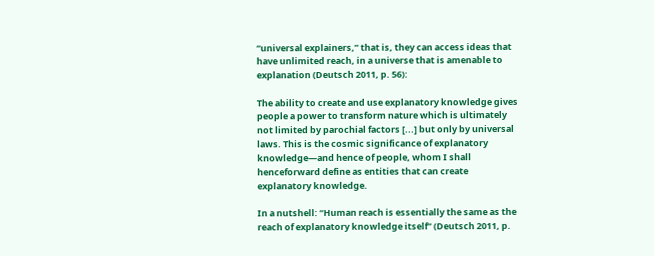“universal explainers,” that is, they can access ideas that have unlimited reach, in a universe that is amenable to explanation (Deutsch 2011, p. 56):

The ability to create and use explanatory knowledge gives people a power to transform nature which is ultimately not limited by parochial factors [...] but only by universal laws. This is the cosmic significance of explanatory knowledge—and hence of people, whom I shall henceforward define as entities that can create explanatory knowledge.

In a nutshell: “Human reach is essentially the same as the reach of explanatory knowledge itself” (Deutsch 2011, p.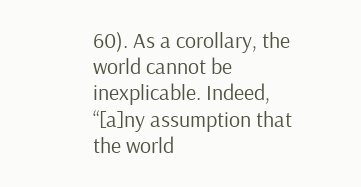60). As a corollary, the world cannot be inexplicable. Indeed, “[a]ny assumption that the world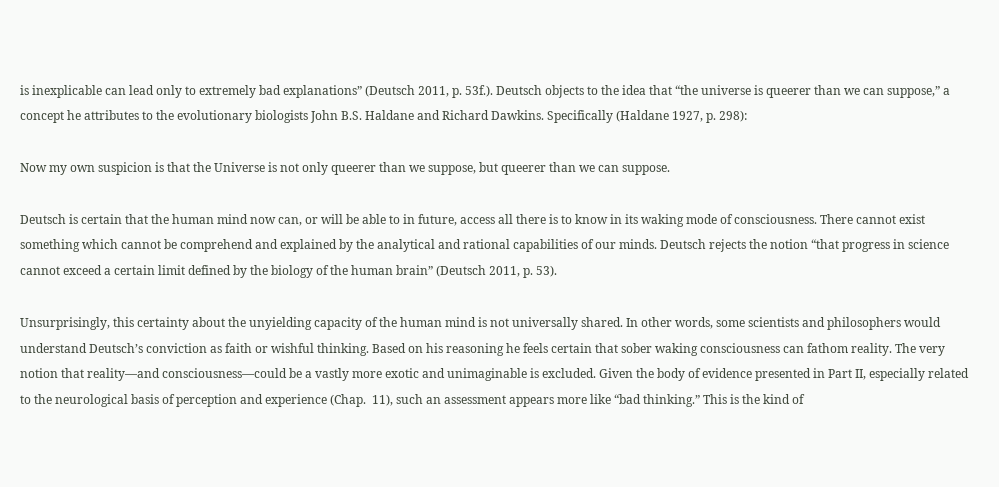is inexplicable can lead only to extremely bad explanations” (Deutsch 2011, p. 53f.). Deutsch objects to the idea that “the universe is queerer than we can suppose,” a concept he attributes to the evolutionary biologists John B.S. Haldane and Richard Dawkins. Specifically (Haldane 1927, p. 298):

Now my own suspicion is that the Universe is not only queerer than we suppose, but queerer than we can suppose.

Deutsch is certain that the human mind now can, or will be able to in future, access all there is to know in its waking mode of consciousness. There cannot exist something which cannot be comprehend and explained by the analytical and rational capabilities of our minds. Deutsch rejects the notion “that progress in science cannot exceed a certain limit defined by the biology of the human brain” (Deutsch 2011, p. 53).

Unsurprisingly, this certainty about the unyielding capacity of the human mind is not universally shared. In other words, some scientists and philosophers would understand Deutsch’s conviction as faith or wishful thinking. Based on his reasoning he feels certain that sober waking consciousness can fathom reality. The very notion that reality—and consciousness—could be a vastly more exotic and unimaginable is excluded. Given the body of evidence presented in Part II, especially related to the neurological basis of perception and experience (Chap.  11), such an assessment appears more like “bad thinking.” This is the kind of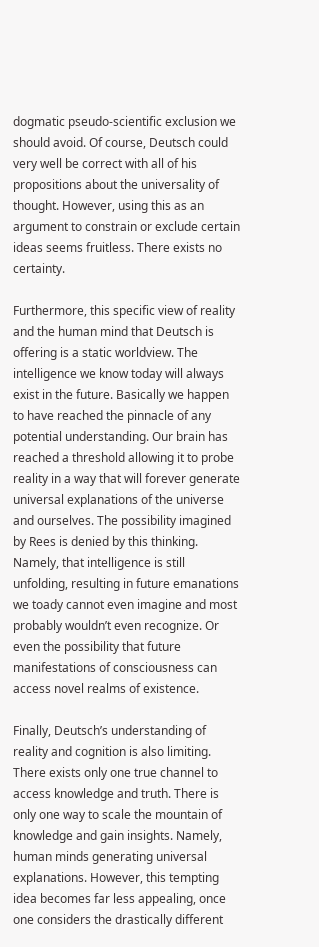dogmatic pseudo-scientific exclusion we should avoid. Of course, Deutsch could very well be correct with all of his propositions about the universality of thought. However, using this as an argument to constrain or exclude certain ideas seems fruitless. There exists no certainty.

Furthermore, this specific view of reality and the human mind that Deutsch is offering is a static worldview. The intelligence we know today will always exist in the future. Basically we happen to have reached the pinnacle of any potential understanding. Our brain has reached a threshold allowing it to probe reality in a way that will forever generate universal explanations of the universe and ourselves. The possibility imagined by Rees is denied by this thinking. Namely, that intelligence is still unfolding, resulting in future emanations we toady cannot even imagine and most probably wouldn’t even recognize. Or even the possibility that future manifestations of consciousness can access novel realms of existence.

Finally, Deutsch’s understanding of reality and cognition is also limiting. There exists only one true channel to access knowledge and truth. There is only one way to scale the mountain of knowledge and gain insights. Namely, human minds generating universal explanations. However, this tempting idea becomes far less appealing, once one considers the drastically different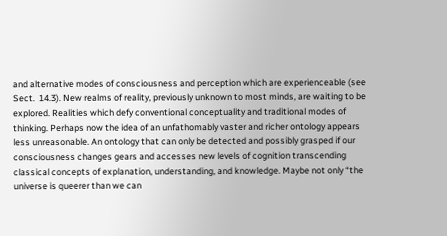and alternative modes of consciousness and perception which are experienceable (see Sect.  14.3). New realms of reality, previously unknown to most minds, are waiting to be explored. Realities which defy conventional conceptuality and traditional modes of thinking. Perhaps now the idea of an unfathomably vaster and richer ontology appears less unreasonable. An ontology that can only be detected and possibly grasped if our consciousness changes gears and accesses new levels of cognition transcending classical concepts of explanation, understanding, and knowledge. Maybe not only “the universe is queerer than we can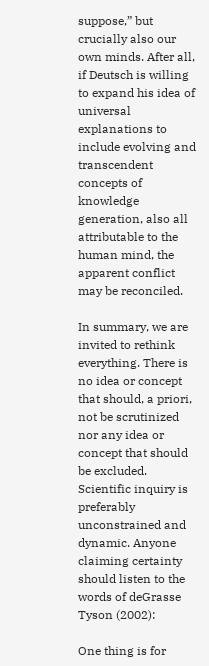suppose,” but crucially also our own minds. After all, if Deutsch is willing to expand his idea of universal explanations to include evolving and transcendent concepts of knowledge generation, also all attributable to the human mind, the apparent conflict may be reconciled.

In summary, we are invited to rethink everything. There is no idea or concept that should, a priori, not be scrutinized nor any idea or concept that should be excluded. Scientific inquiry is preferably unconstrained and dynamic. Anyone claiming certainty should listen to the words of deGrasse Tyson (2002):

One thing is for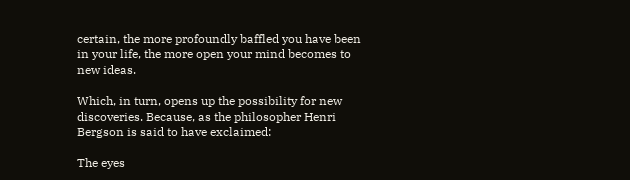certain, the more profoundly baffled you have been in your life, the more open your mind becomes to new ideas.

Which, in turn, opens up the possibility for new discoveries. Because, as the philosopher Henri Bergson is said to have exclaimed:

The eyes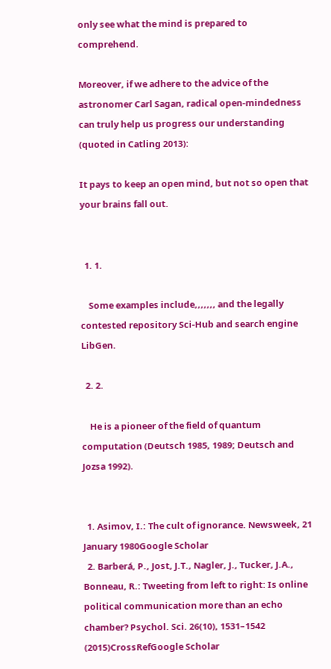only see what the mind is prepared to comprehend.

Moreover, if we adhere to the advice of the astronomer Carl Sagan, radical open-mindedness can truly help us progress our understanding (quoted in Catling 2013):

It pays to keep an open mind, but not so open that your brains fall out.


  1. 1.

    Some examples include,,,,,,, and the legally contested repository Sci-Hub and search engine LibGen.

  2. 2.

    He is a pioneer of the field of quantum computation (Deutsch 1985, 1989; Deutsch and Jozsa 1992).


  1. Asimov, I.: The cult of ignorance. Newsweek, 21 January 1980Google Scholar
  2. Barberá, P., Jost, J.T., Nagler, J., Tucker, J.A., Bonneau, R.: Tweeting from left to right: Is online political communication more than an echo chamber? Psychol. Sci. 26(10), 1531–1542 (2015)CrossRefGoogle Scholar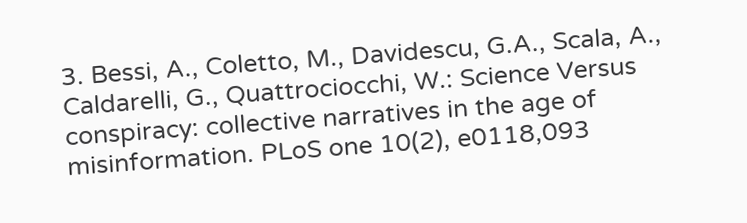3. Bessi, A., Coletto, M., Davidescu, G.A., Scala, A., Caldarelli, G., Quattrociocchi, W.: Science Versus conspiracy: collective narratives in the age of misinformation. PLoS one 10(2), e0118,093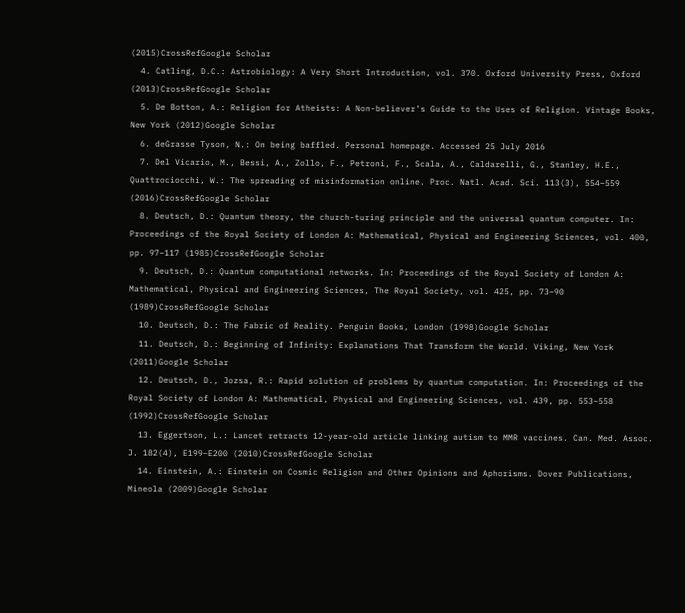(2015)CrossRefGoogle Scholar
  4. Catling, D.C.: Astrobiology: A Very Short Introduction, vol. 370. Oxford University Press, Oxford (2013)CrossRefGoogle Scholar
  5. De Botton, A.: Religion for Atheists: A Non-believer’s Guide to the Uses of Religion. Vintage Books, New York (2012)Google Scholar
  6. deGrasse Tyson, N.: On being baffled. Personal homepage. Accessed 25 July 2016
  7. Del Vicario, M., Bessi, A., Zollo, F., Petroni, F., Scala, A., Caldarelli, G., Stanley, H.E., Quattrociocchi, W.: The spreading of misinformation online. Proc. Natl. Acad. Sci. 113(3), 554–559 (2016)CrossRefGoogle Scholar
  8. Deutsch, D.: Quantum theory, the church-turing principle and the universal quantum computer. In: Proceedings of the Royal Society of London A: Mathematical, Physical and Engineering Sciences, vol. 400, pp. 97–117 (1985)CrossRefGoogle Scholar
  9. Deutsch, D.: Quantum computational networks. In: Proceedings of the Royal Society of London A: Mathematical, Physical and Engineering Sciences, The Royal Society, vol. 425, pp. 73–90 (1989)CrossRefGoogle Scholar
  10. Deutsch, D.: The Fabric of Reality. Penguin Books, London (1998)Google Scholar
  11. Deutsch, D.: Beginning of Infinity: Explanations That Transform the World. Viking, New York (2011)Google Scholar
  12. Deutsch, D., Jozsa, R.: Rapid solution of problems by quantum computation. In: Proceedings of the Royal Society of London A: Mathematical, Physical and Engineering Sciences, vol. 439, pp. 553–558 (1992)CrossRefGoogle Scholar
  13. Eggertson, L.: Lancet retracts 12-year-old article linking autism to MMR vaccines. Can. Med. Assoc. J. 182(4), E199–E200 (2010)CrossRefGoogle Scholar
  14. Einstein, A.: Einstein on Cosmic Religion and Other Opinions and Aphorisms. Dover Publications, Mineola (2009)Google Scholar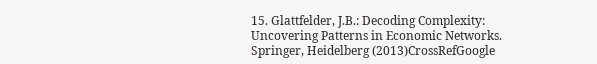15. Glattfelder, J.B.: Decoding Complexity: Uncovering Patterns in Economic Networks. Springer, Heidelberg (2013)CrossRefGoogle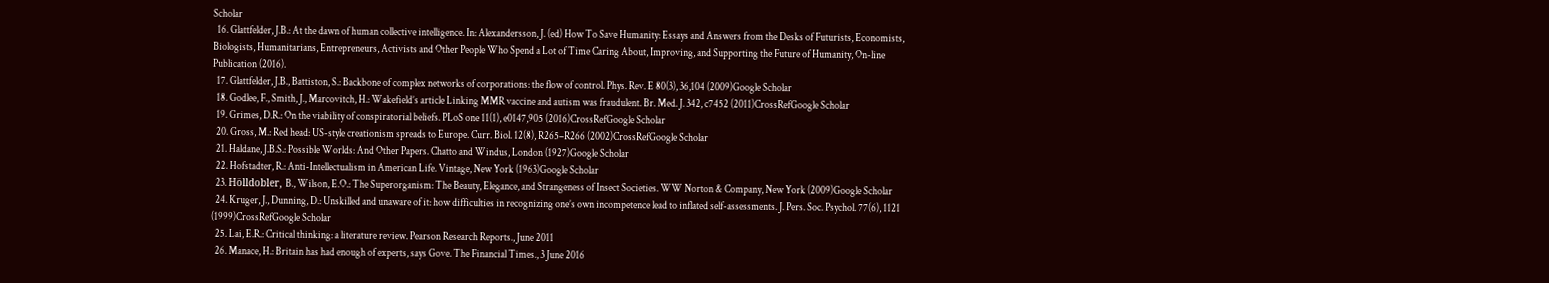Scholar
  16. Glattfelder, J.B.: At the dawn of human collective intelligence. In: Alexandersson, J. (ed) How To Save Humanity: Essays and Answers from the Desks of Futurists, Economists, Biologists, Humanitarians, Entrepreneurs, Activists and Other People Who Spend a Lot of Time Caring About, Improving, and Supporting the Future of Humanity, On-line Publication (2016).
  17. Glattfelder, J.B., Battiston, S.: Backbone of complex networks of corporations: the flow of control. Phys. Rev. E 80(3), 36,104 (2009)Google Scholar
  18. Godlee, F., Smith, J., Marcovitch, H.: Wakefield’s article Linking MMR vaccine and autism was fraudulent. Br. Med. J. 342, c7452 (2011)CrossRefGoogle Scholar
  19. Grimes, D.R.: On the viability of conspiratorial beliefs. PLoS one 11(1), e0147,905 (2016)CrossRefGoogle Scholar
  20. Gross, M.: Red head: US-style creationism spreads to Europe. Curr. Biol. 12(8), R265–R266 (2002)CrossRefGoogle Scholar
  21. Haldane, J.B.S.: Possible Worlds: And Other Papers. Chatto and Windus, London (1927)Google Scholar
  22. Hofstadter, R.: Anti-Intellectualism in American Life. Vintage, New York (1963)Google Scholar
  23. Hölldobler, B., Wilson, E.O.: The Superorganism: The Beauty, Elegance, and Strangeness of Insect Societies. WW Norton & Company, New York (2009)Google Scholar
  24. Kruger, J., Dunning, D.: Unskilled and unaware of it: how difficulties in recognizing one’s own incompetence lead to inflated self-assessments. J. Pers. Soc. Psychol. 77(6), 1121 (1999)CrossRefGoogle Scholar
  25. Lai, E.R.: Critical thinking: a literature review. Pearson Research Reports., June 2011
  26. Manace, H.: Britain has had enough of experts, says Gove. The Financial Times., 3 June 2016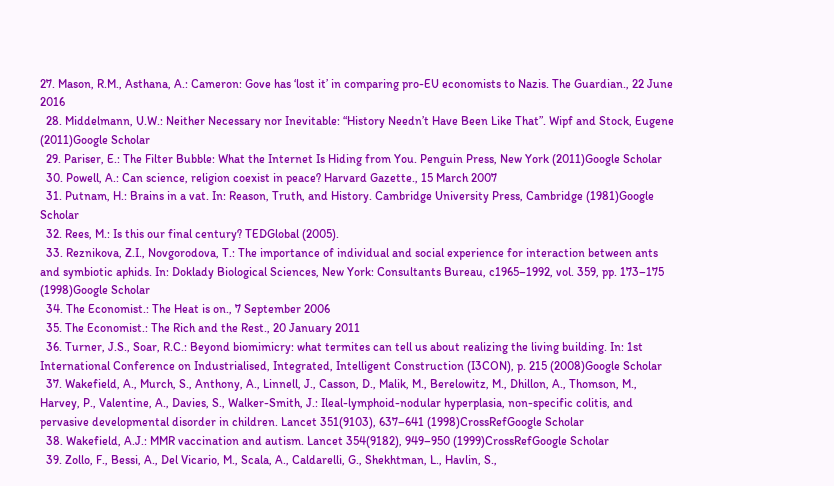27. Mason, R.M., Asthana, A.: Cameron: Gove has ‘lost it’ in comparing pro-EU economists to Nazis. The Guardian., 22 June 2016
  28. Middelmann, U.W.: Neither Necessary nor Inevitable: “History Needn’t Have Been Like That”. Wipf and Stock, Eugene (2011)Google Scholar
  29. Pariser, E.: The Filter Bubble: What the Internet Is Hiding from You. Penguin Press, New York (2011)Google Scholar
  30. Powell, A.: Can science, religion coexist in peace? Harvard Gazette., 15 March 2007
  31. Putnam, H.: Brains in a vat. In: Reason, Truth, and History. Cambridge University Press, Cambridge (1981)Google Scholar
  32. Rees, M.: Is this our final century? TEDGlobal (2005).
  33. Reznikova, Z.I., Novgorodova, T.: The importance of individual and social experience for interaction between ants and symbiotic aphids. In: Doklady Biological Sciences, New York: Consultants Bureau, c1965–1992, vol. 359, pp. 173–175 (1998)Google Scholar
  34. The Economist.: The Heat is on., 7 September 2006
  35. The Economist.: The Rich and the Rest., 20 January 2011
  36. Turner, J.S., Soar, R.C.: Beyond biomimicry: what termites can tell us about realizing the living building. In: 1st International Conference on Industrialised, Integrated, Intelligent Construction (I3CON), p. 215 (2008)Google Scholar
  37. Wakefield, A., Murch, S., Anthony, A., Linnell, J., Casson, D., Malik, M., Berelowitz, M., Dhillon, A., Thomson, M., Harvey, P., Valentine, A., Davies, S., Walker-Smith, J.: Ileal-lymphoid-nodular hyperplasia, non-specific colitis, and pervasive developmental disorder in children. Lancet 351(9103), 637–641 (1998)CrossRefGoogle Scholar
  38. Wakefield, A.J.: MMR vaccination and autism. Lancet 354(9182), 949–950 (1999)CrossRefGoogle Scholar
  39. Zollo, F., Bessi, A., Del Vicario, M., Scala, A., Caldarelli, G., Shekhtman, L., Havlin, S.,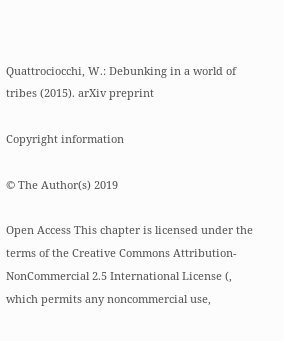Quattrociocchi, W.: Debunking in a world of tribes (2015). arXiv preprint

Copyright information

© The Author(s) 2019

Open Access This chapter is licensed under the terms of the Creative Commons Attribution-NonCommercial 2.5 International License (, which permits any noncommercial use,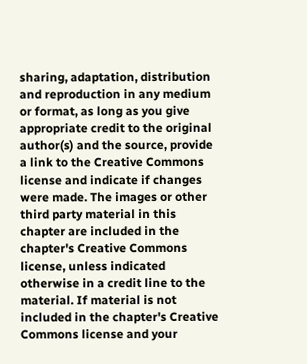sharing, adaptation, distribution and reproduction in any medium or format, as long as you give appropriate credit to the original author(s) and the source, provide a link to the Creative Commons license and indicate if changes were made. The images or other third party material in this chapter are included in the chapter's Creative Commons license, unless indicated otherwise in a credit line to the material. If material is not included in the chapter's Creative Commons license and your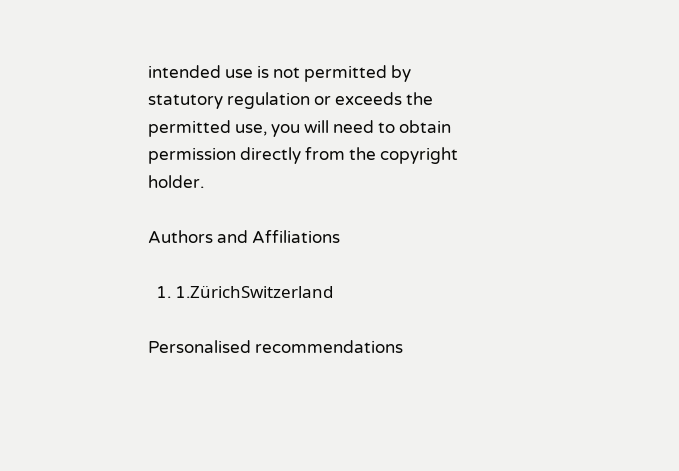intended use is not permitted by statutory regulation or exceeds the permitted use, you will need to obtain permission directly from the copyright holder.

Authors and Affiliations

  1. 1.ZürichSwitzerland

Personalised recommendations